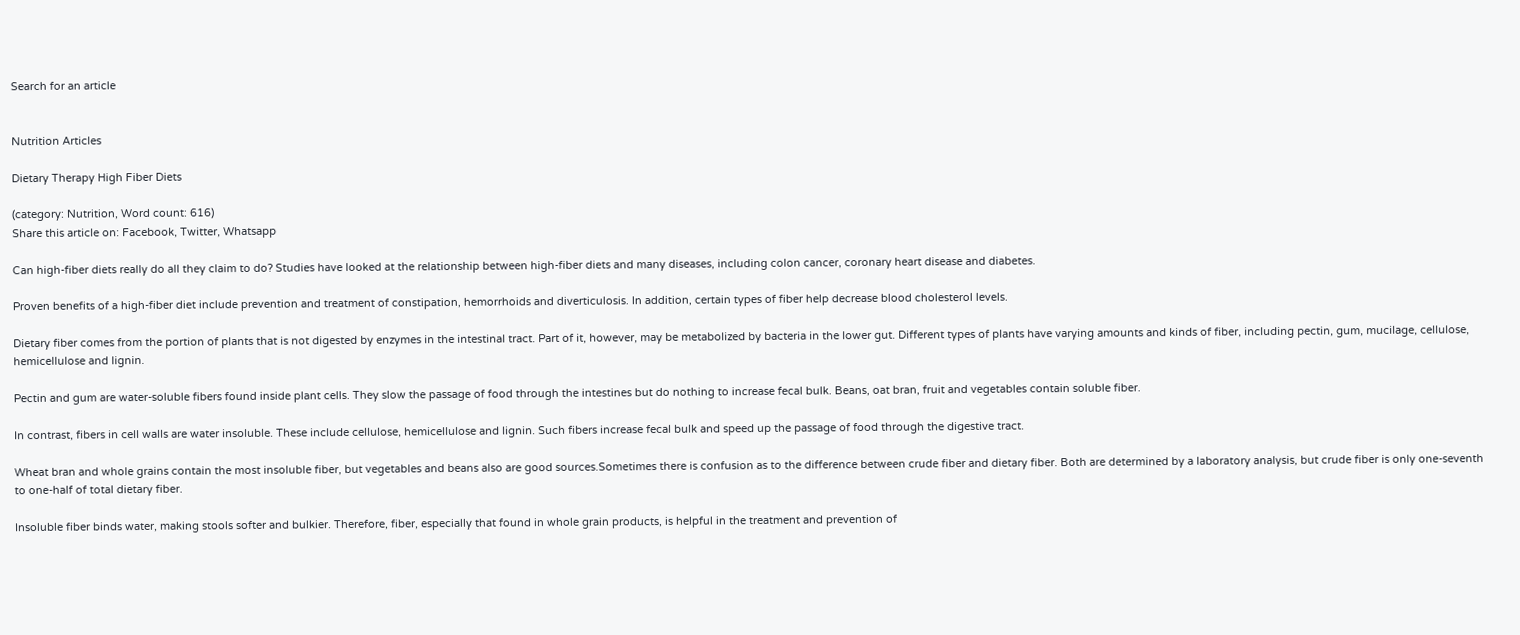Search for an article


Nutrition Articles

Dietary Therapy High Fiber Diets

(category: Nutrition, Word count: 616)
Share this article on: Facebook, Twitter, Whatsapp

Can high-fiber diets really do all they claim to do? Studies have looked at the relationship between high-fiber diets and many diseases, including colon cancer, coronary heart disease and diabetes.

Proven benefits of a high-fiber diet include prevention and treatment of constipation, hemorrhoids and diverticulosis. In addition, certain types of fiber help decrease blood cholesterol levels.

Dietary fiber comes from the portion of plants that is not digested by enzymes in the intestinal tract. Part of it, however, may be metabolized by bacteria in the lower gut. Different types of plants have varying amounts and kinds of fiber, including pectin, gum, mucilage, cellulose, hemicellulose and lignin.

Pectin and gum are water-soluble fibers found inside plant cells. They slow the passage of food through the intestines but do nothing to increase fecal bulk. Beans, oat bran, fruit and vegetables contain soluble fiber.

In contrast, fibers in cell walls are water insoluble. These include cellulose, hemicellulose and lignin. Such fibers increase fecal bulk and speed up the passage of food through the digestive tract.

Wheat bran and whole grains contain the most insoluble fiber, but vegetables and beans also are good sources.Sometimes there is confusion as to the difference between crude fiber and dietary fiber. Both are determined by a laboratory analysis, but crude fiber is only one-seventh to one-half of total dietary fiber.

Insoluble fiber binds water, making stools softer and bulkier. Therefore, fiber, especially that found in whole grain products, is helpful in the treatment and prevention of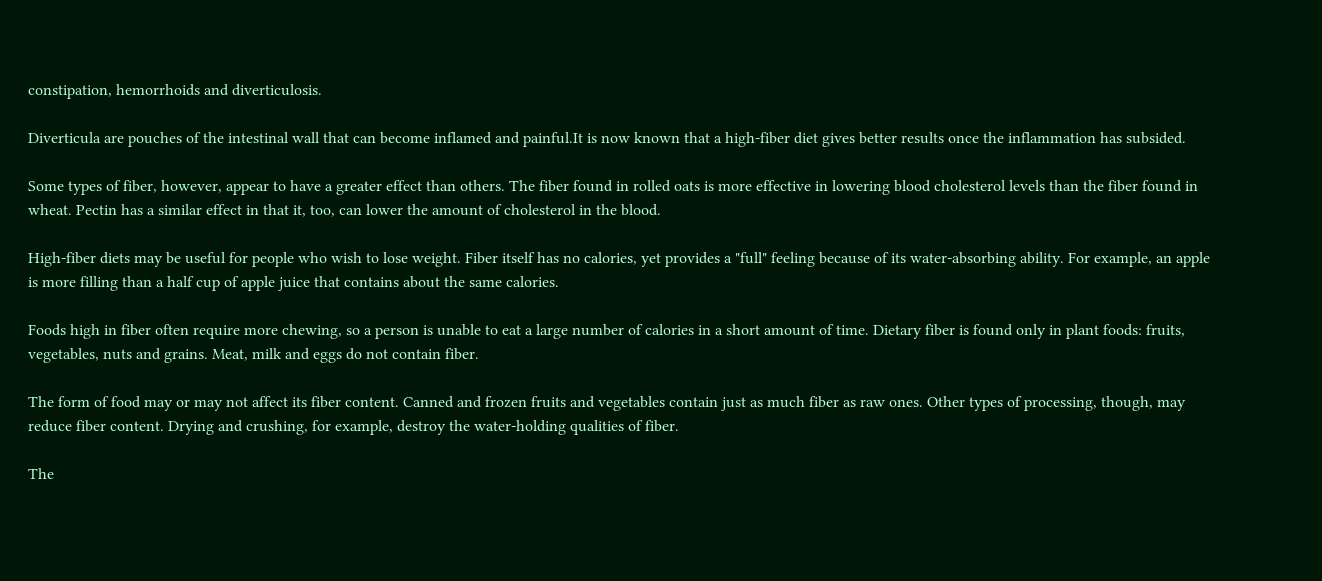constipation, hemorrhoids and diverticulosis.

Diverticula are pouches of the intestinal wall that can become inflamed and painful.It is now known that a high-fiber diet gives better results once the inflammation has subsided.

Some types of fiber, however, appear to have a greater effect than others. The fiber found in rolled oats is more effective in lowering blood cholesterol levels than the fiber found in wheat. Pectin has a similar effect in that it, too, can lower the amount of cholesterol in the blood.

High-fiber diets may be useful for people who wish to lose weight. Fiber itself has no calories, yet provides a "full" feeling because of its water-absorbing ability. For example, an apple is more filling than a half cup of apple juice that contains about the same calories.

Foods high in fiber often require more chewing, so a person is unable to eat a large number of calories in a short amount of time. Dietary fiber is found only in plant foods: fruits, vegetables, nuts and grains. Meat, milk and eggs do not contain fiber.

The form of food may or may not affect its fiber content. Canned and frozen fruits and vegetables contain just as much fiber as raw ones. Other types of processing, though, may reduce fiber content. Drying and crushing, for example, destroy the water-holding qualities of fiber.

The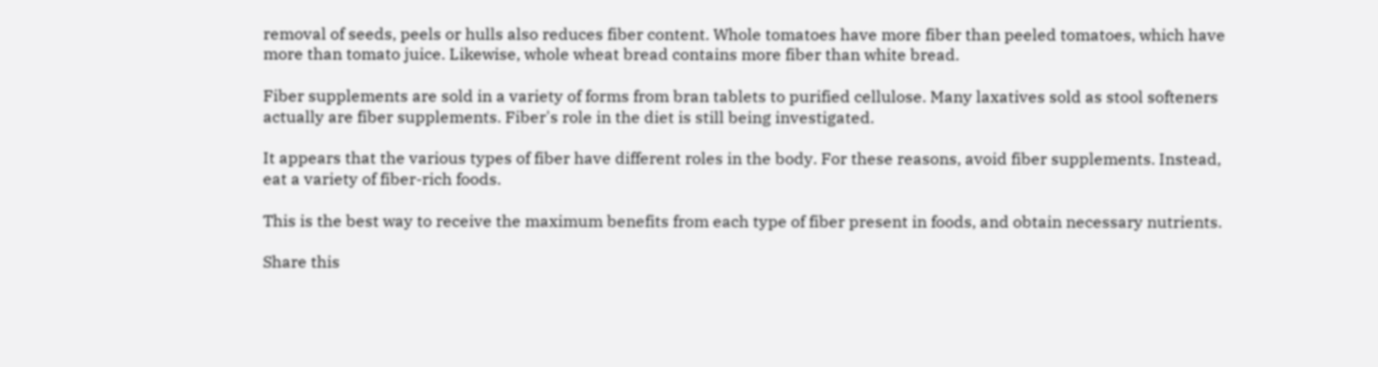removal of seeds, peels or hulls also reduces fiber content. Whole tomatoes have more fiber than peeled tomatoes, which have more than tomato juice. Likewise, whole wheat bread contains more fiber than white bread.

Fiber supplements are sold in a variety of forms from bran tablets to purified cellulose. Many laxatives sold as stool softeners actually are fiber supplements. Fiber's role in the diet is still being investigated.

It appears that the various types of fiber have different roles in the body. For these reasons, avoid fiber supplements. Instead, eat a variety of fiber-rich foods.

This is the best way to receive the maximum benefits from each type of fiber present in foods, and obtain necessary nutrients.

Share this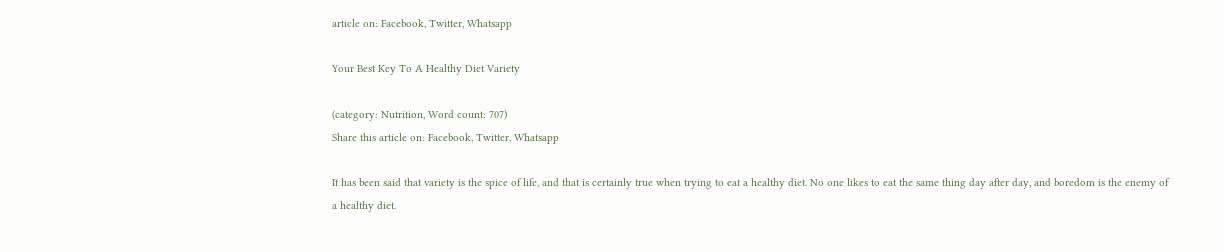article on: Facebook, Twitter, Whatsapp

Your Best Key To A Healthy Diet Variety

(category: Nutrition, Word count: 707)
Share this article on: Facebook, Twitter, Whatsapp

It has been said that variety is the spice of life, and that is certainly true when trying to eat a healthy diet. No one likes to eat the same thing day after day, and boredom is the enemy of a healthy diet.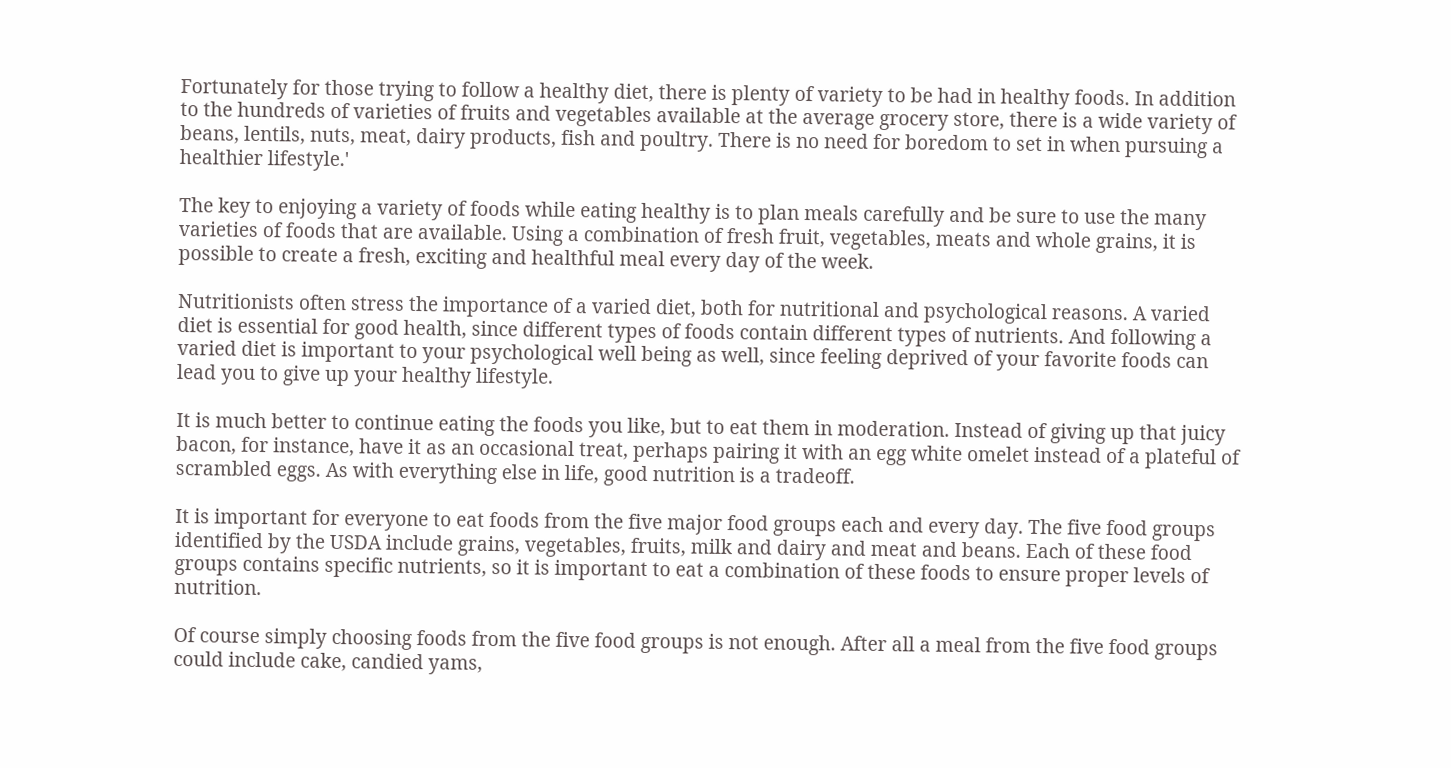Fortunately for those trying to follow a healthy diet, there is plenty of variety to be had in healthy foods. In addition to the hundreds of varieties of fruits and vegetables available at the average grocery store, there is a wide variety of beans, lentils, nuts, meat, dairy products, fish and poultry. There is no need for boredom to set in when pursuing a healthier lifestyle.'

The key to enjoying a variety of foods while eating healthy is to plan meals carefully and be sure to use the many varieties of foods that are available. Using a combination of fresh fruit, vegetables, meats and whole grains, it is possible to create a fresh, exciting and healthful meal every day of the week.

Nutritionists often stress the importance of a varied diet, both for nutritional and psychological reasons. A varied diet is essential for good health, since different types of foods contain different types of nutrients. And following a varied diet is important to your psychological well being as well, since feeling deprived of your favorite foods can lead you to give up your healthy lifestyle.

It is much better to continue eating the foods you like, but to eat them in moderation. Instead of giving up that juicy bacon, for instance, have it as an occasional treat, perhaps pairing it with an egg white omelet instead of a plateful of scrambled eggs. As with everything else in life, good nutrition is a tradeoff.

It is important for everyone to eat foods from the five major food groups each and every day. The five food groups identified by the USDA include grains, vegetables, fruits, milk and dairy and meat and beans. Each of these food groups contains specific nutrients, so it is important to eat a combination of these foods to ensure proper levels of nutrition.

Of course simply choosing foods from the five food groups is not enough. After all a meal from the five food groups could include cake, candied yams,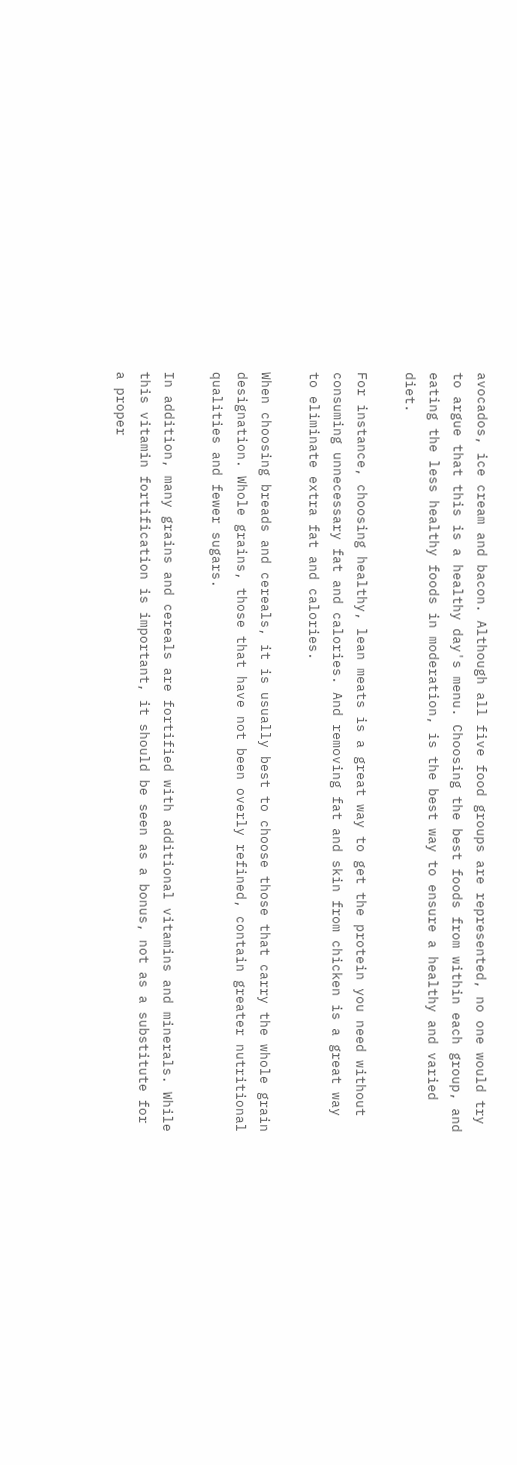avocados, ice cream and bacon. Although all five food groups are represented, no one would try to argue that this is a healthy day's menu. Choosing the best foods from within each group, and eating the less healthy foods in moderation, is the best way to ensure a healthy and varied diet.

For instance, choosing healthy, lean meats is a great way to get the protein you need without consuming unnecessary fat and calories. And removing fat and skin from chicken is a great way to eliminate extra fat and calories.

When choosing breads and cereals, it is usually best to choose those that carry the whole grain designation. Whole grains, those that have not been overly refined, contain greater nutritional qualities and fewer sugars.

In addition, many grains and cereals are fortified with additional vitamins and minerals. While this vitamin fortification is important, it should be seen as a bonus, not as a substitute for a proper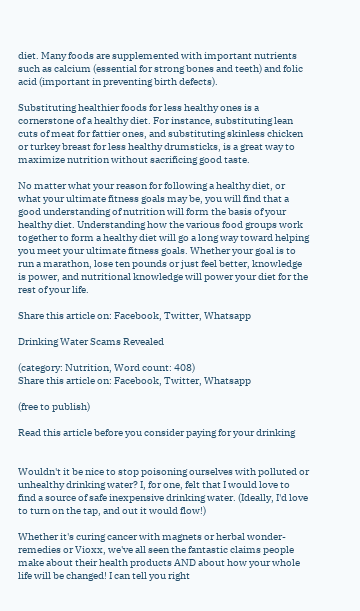diet. Many foods are supplemented with important nutrients such as calcium (essential for strong bones and teeth) and folic acid (important in preventing birth defects).

Substituting healthier foods for less healthy ones is a cornerstone of a healthy diet. For instance, substituting lean cuts of meat for fattier ones, and substituting skinless chicken or turkey breast for less healthy drumsticks, is a great way to maximize nutrition without sacrificing good taste.

No matter what your reason for following a healthy diet, or what your ultimate fitness goals may be, you will find that a good understanding of nutrition will form the basis of your healthy diet. Understanding how the various food groups work together to form a healthy diet will go a long way toward helping you meet your ultimate fitness goals. Whether your goal is to run a marathon, lose ten pounds or just feel better, knowledge is power, and nutritional knowledge will power your diet for the rest of your life.

Share this article on: Facebook, Twitter, Whatsapp

Drinking Water Scams Revealed

(category: Nutrition, Word count: 408)
Share this article on: Facebook, Twitter, Whatsapp

(free to publish)

Read this article before you consider paying for your drinking


Wouldn't it be nice to stop poisoning ourselves with polluted or unhealthy drinking water? I, for one, felt that I would love to find a source of safe inexpensive drinking water. (Ideally, I'd love to turn on the tap, and out it would flow!)

Whether it's curing cancer with magnets or herbal wonder-remedies or Vioxx, we've all seen the fantastic claims people make about their health products AND about how your whole life will be changed! I can tell you right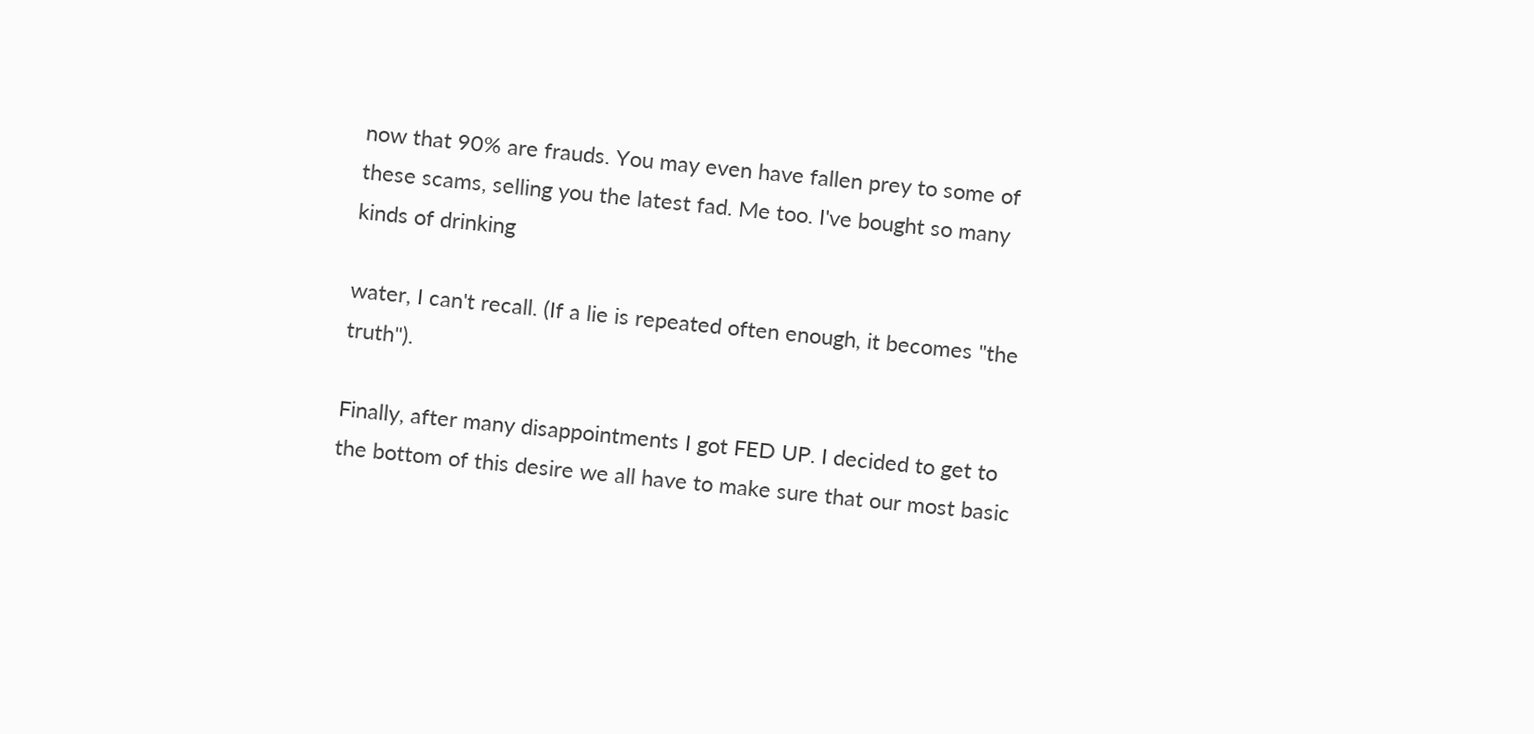now that 90% are frauds. You may even have fallen prey to some of these scams, selling you the latest fad. Me too. I've bought so many kinds of drinking

water, I can't recall. (If a lie is repeated often enough, it becomes "the truth").

Finally, after many disappointments I got FED UP. I decided to get to the bottom of this desire we all have to make sure that our most basic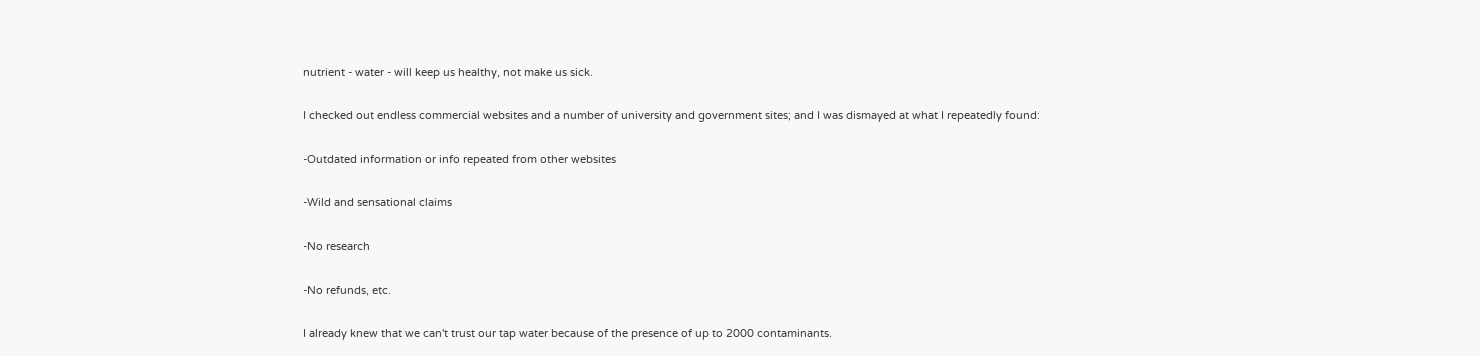nutrient - water - will keep us healthy, not make us sick.

I checked out endless commercial websites and a number of university and government sites; and I was dismayed at what I repeatedly found:

-Outdated information or info repeated from other websites

-Wild and sensational claims

-No research

-No refunds, etc.

I already knew that we can't trust our tap water because of the presence of up to 2000 contaminants.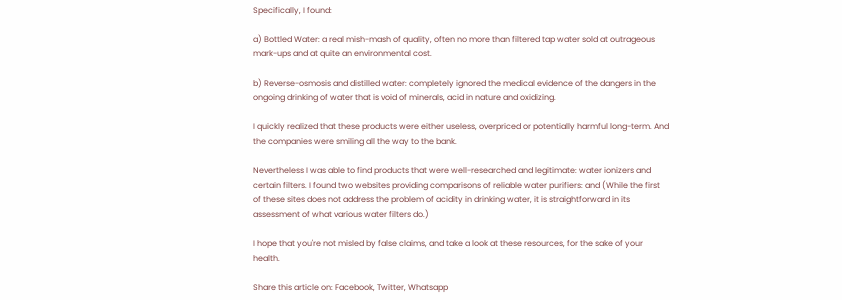Specifically, I found:

a) Bottled Water: a real mish-mash of quality, often no more than filtered tap water sold at outrageous mark-ups and at quite an environmental cost.

b) Reverse-osmosis and distilled water: completely ignored the medical evidence of the dangers in the ongoing drinking of water that is void of minerals, acid in nature and oxidizing.

I quickly realized that these products were either useless, overpriced or potentially harmful long-term. And the companies were smiling all the way to the bank.

Nevertheless I was able to find products that were well-researched and legitimate: water ionizers and certain filters. I found two websites providing comparisons of reliable water purifiers: and (While the first of these sites does not address the problem of acidity in drinking water, it is straightforward in its assessment of what various water filters do.)

I hope that you're not misled by false claims, and take a look at these resources, for the sake of your health.

Share this article on: Facebook, Twitter, Whatsapp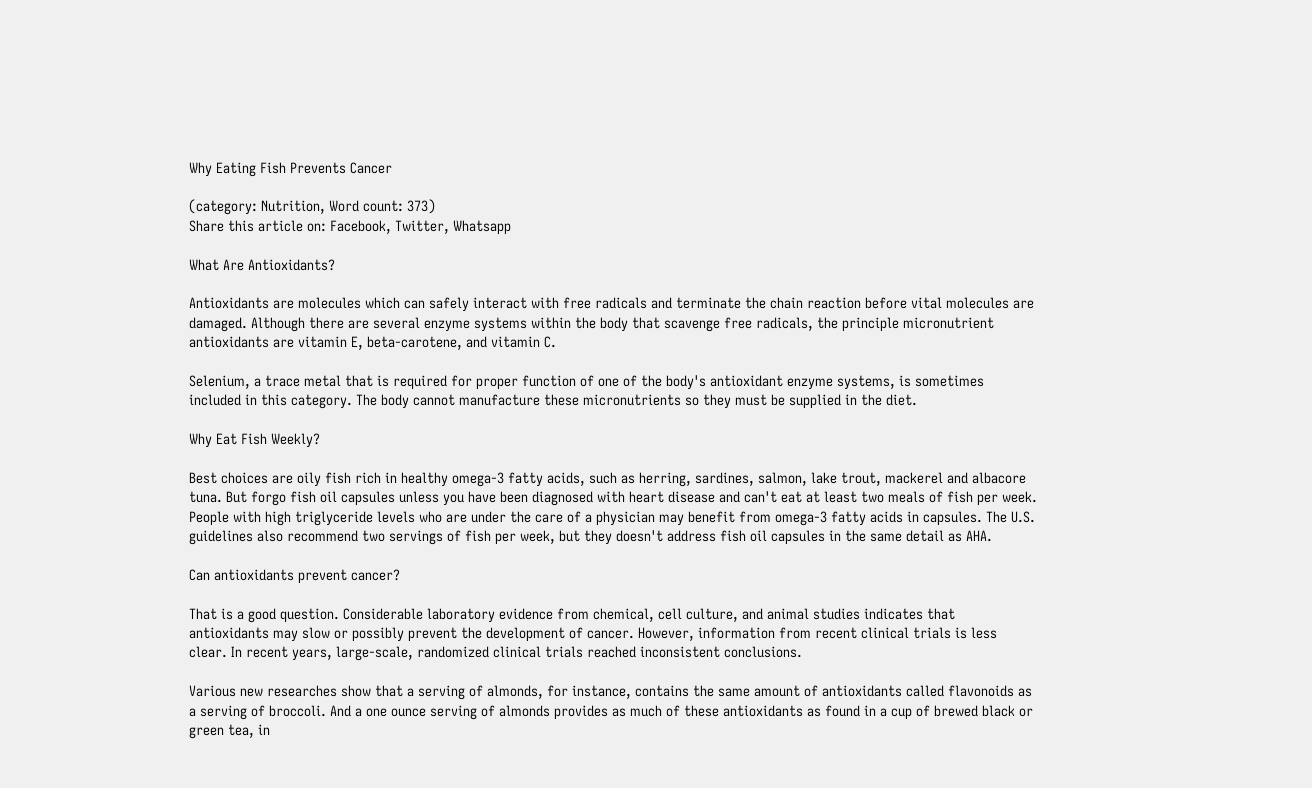Why Eating Fish Prevents Cancer

(category: Nutrition, Word count: 373)
Share this article on: Facebook, Twitter, Whatsapp

What Are Antioxidants?

Antioxidants are molecules which can safely interact with free radicals and terminate the chain reaction before vital molecules are damaged. Although there are several enzyme systems within the body that scavenge free radicals, the principle micronutrient antioxidants are vitamin E, beta-carotene, and vitamin C.

Selenium, a trace metal that is required for proper function of one of the body's antioxidant enzyme systems, is sometimes included in this category. The body cannot manufacture these micronutrients so they must be supplied in the diet.

Why Eat Fish Weekly?

Best choices are oily fish rich in healthy omega-3 fatty acids, such as herring, sardines, salmon, lake trout, mackerel and albacore tuna. But forgo fish oil capsules unless you have been diagnosed with heart disease and can't eat at least two meals of fish per week. People with high triglyceride levels who are under the care of a physician may benefit from omega-3 fatty acids in capsules. The U.S. guidelines also recommend two servings of fish per week, but they doesn't address fish oil capsules in the same detail as AHA.

Can antioxidants prevent cancer?

That is a good question. Considerable laboratory evidence from chemical, cell culture, and animal studies indicates that antioxidants may slow or possibly prevent the development of cancer. However, information from recent clinical trials is less clear. In recent years, large-scale, randomized clinical trials reached inconsistent conclusions.

Various new researches show that a serving of almonds, for instance, contains the same amount of antioxidants called flavonoids as a serving of broccoli. And a one ounce serving of almonds provides as much of these antioxidants as found in a cup of brewed black or green tea, in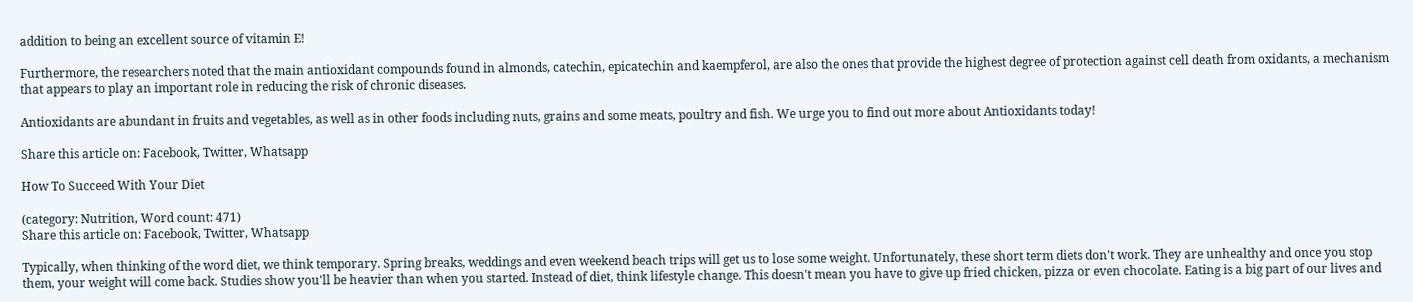addition to being an excellent source of vitamin E!

Furthermore, the researchers noted that the main antioxidant compounds found in almonds, catechin, epicatechin and kaempferol, are also the ones that provide the highest degree of protection against cell death from oxidants, a mechanism that appears to play an important role in reducing the risk of chronic diseases.

Antioxidants are abundant in fruits and vegetables, as well as in other foods including nuts, grains and some meats, poultry and fish. We urge you to find out more about Antioxidants today!

Share this article on: Facebook, Twitter, Whatsapp

How To Succeed With Your Diet

(category: Nutrition, Word count: 471)
Share this article on: Facebook, Twitter, Whatsapp

Typically, when thinking of the word diet, we think temporary. Spring breaks, weddings and even weekend beach trips will get us to lose some weight. Unfortunately, these short term diets don't work. They are unhealthy and once you stop them, your weight will come back. Studies show you'll be heavier than when you started. Instead of diet, think lifestyle change. This doesn't mean you have to give up fried chicken, pizza or even chocolate. Eating is a big part of our lives and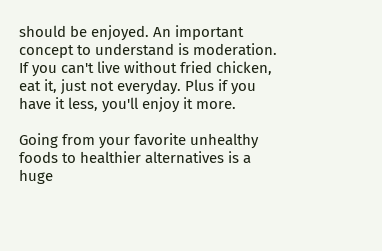should be enjoyed. An important concept to understand is moderation. If you can't live without fried chicken, eat it, just not everyday. Plus if you have it less, you'll enjoy it more.

Going from your favorite unhealthy foods to healthier alternatives is a huge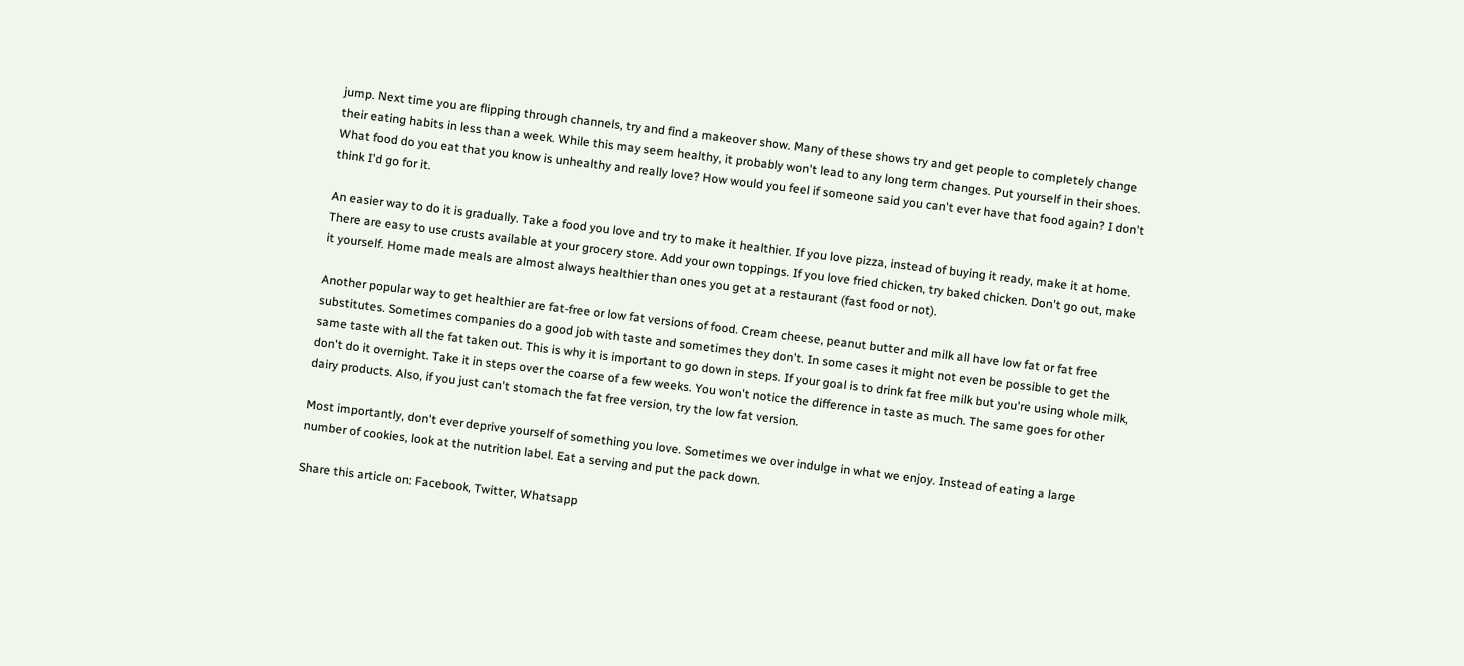jump. Next time you are flipping through channels, try and find a makeover show. Many of these shows try and get people to completely change their eating habits in less than a week. While this may seem healthy, it probably won't lead to any long term changes. Put yourself in their shoes. What food do you eat that you know is unhealthy and really love? How would you feel if someone said you can't ever have that food again? I don't think I'd go for it.

An easier way to do it is gradually. Take a food you love and try to make it healthier. If you love pizza, instead of buying it ready, make it at home. There are easy to use crusts available at your grocery store. Add your own toppings. If you love fried chicken, try baked chicken. Don't go out, make it yourself. Home made meals are almost always healthier than ones you get at a restaurant (fast food or not).

Another popular way to get healthier are fat-free or low fat versions of food. Cream cheese, peanut butter and milk all have low fat or fat free substitutes. Sometimes companies do a good job with taste and sometimes they don't. In some cases it might not even be possible to get the same taste with all the fat taken out. This is why it is important to go down in steps. If your goal is to drink fat free milk but you're using whole milk, don't do it overnight. Take it in steps over the coarse of a few weeks. You won't notice the difference in taste as much. The same goes for other dairy products. Also, if you just can't stomach the fat free version, try the low fat version.

Most importantly, don't ever deprive yourself of something you love. Sometimes we over indulge in what we enjoy. Instead of eating a large number of cookies, look at the nutrition label. Eat a serving and put the pack down.

Share this article on: Facebook, Twitter, Whatsapp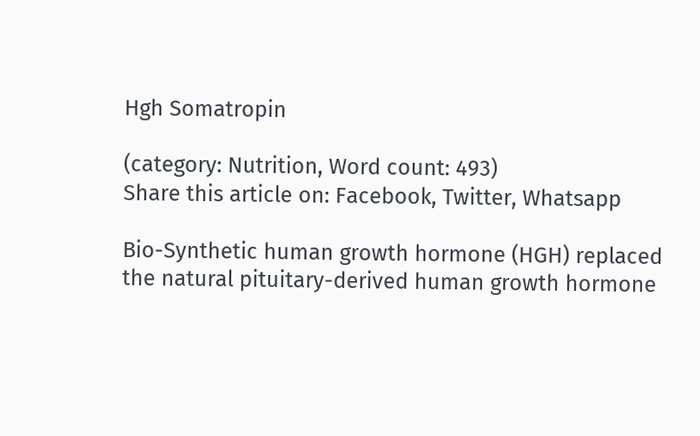Hgh Somatropin

(category: Nutrition, Word count: 493)
Share this article on: Facebook, Twitter, Whatsapp

Bio-Synthetic human growth hormone (HGH) replaced the natural pituitary-derived human growth hormone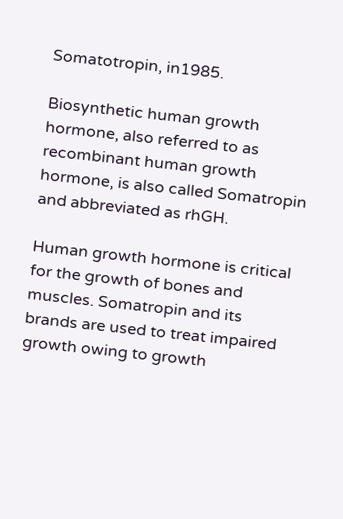Somatotropin, in1985.

Biosynthetic human growth hormone, also referred to as recombinant human growth hormone, is also called Somatropin and abbreviated as rhGH.

Human growth hormone is critical for the growth of bones and muscles. Somatropin and its brands are used to treat impaired growth owing to growth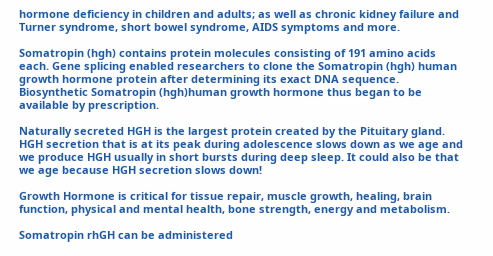hormone deficiency in children and adults; as well as chronic kidney failure and Turner syndrome, short bowel syndrome, AIDS symptoms and more.

Somatropin (hgh) contains protein molecules consisting of 191 amino acids each. Gene splicing enabled researchers to clone the Somatropin (hgh) human growth hormone protein after determining its exact DNA sequence. Biosynthetic Somatropin (hgh)human growth hormone thus began to be available by prescription.

Naturally secreted HGH is the largest protein created by the Pituitary gland. HGH secretion that is at its peak during adolescence slows down as we age and we produce HGH usually in short bursts during deep sleep. It could also be that we age because HGH secretion slows down!

Growth Hormone is critical for tissue repair, muscle growth, healing, brain function, physical and mental health, bone strength, energy and metabolism.

Somatropin rhGH can be administered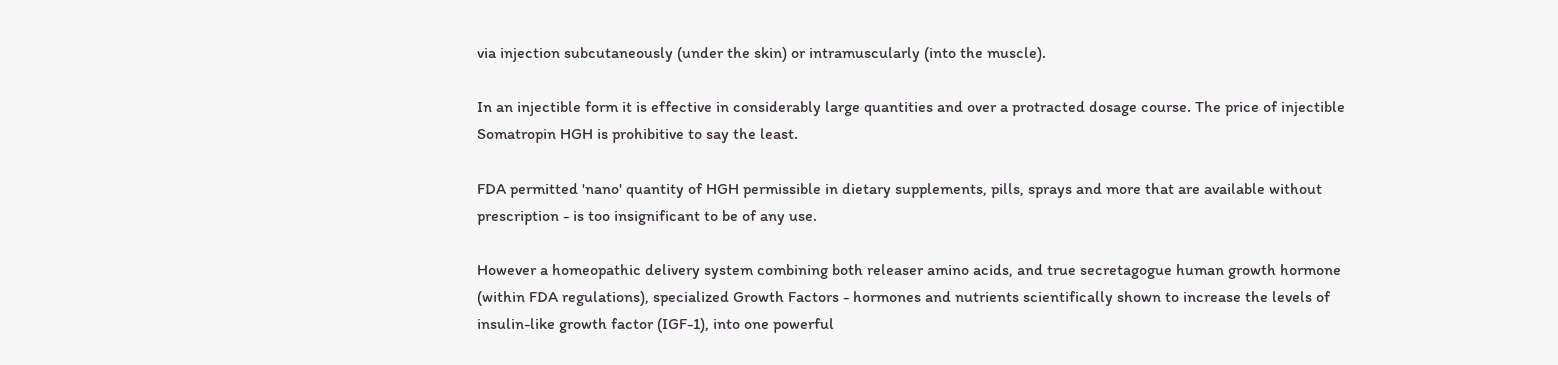via injection subcutaneously (under the skin) or intramuscularly (into the muscle).

In an injectible form it is effective in considerably large quantities and over a protracted dosage course. The price of injectible Somatropin HGH is prohibitive to say the least.

FDA permitted 'nano' quantity of HGH permissible in dietary supplements, pills, sprays and more that are available without prescription - is too insignificant to be of any use.

However a homeopathic delivery system combining both releaser amino acids, and true secretagogue human growth hormone (within FDA regulations), specialized Growth Factors - hormones and nutrients scientifically shown to increase the levels of insulin-like growth factor (IGF-1), into one powerful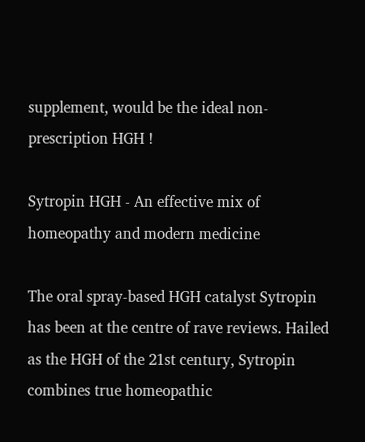supplement, would be the ideal non-prescription HGH !

Sytropin HGH - An effective mix of homeopathy and modern medicine

The oral spray-based HGH catalyst Sytropin has been at the centre of rave reviews. Hailed as the HGH of the 21st century, Sytropin combines true homeopathic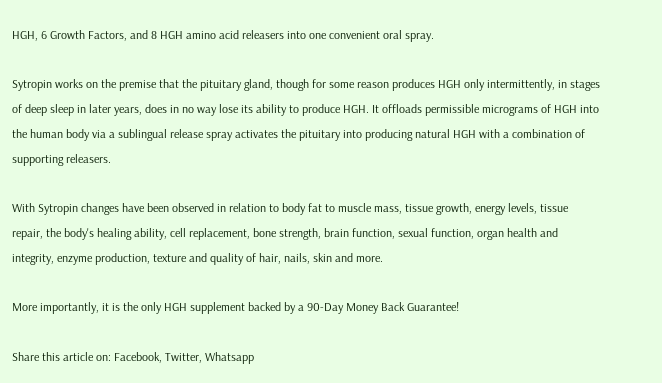HGH, 6 Growth Factors, and 8 HGH amino acid releasers into one convenient oral spray.

Sytropin works on the premise that the pituitary gland, though for some reason produces HGH only intermittently, in stages of deep sleep in later years, does in no way lose its ability to produce HGH. It offloads permissible micrograms of HGH into the human body via a sublingual release spray activates the pituitary into producing natural HGH with a combination of supporting releasers.

With Sytropin changes have been observed in relation to body fat to muscle mass, tissue growth, energy levels, tissue repair, the body's healing ability, cell replacement, bone strength, brain function, sexual function, organ health and integrity, enzyme production, texture and quality of hair, nails, skin and more.

More importantly, it is the only HGH supplement backed by a 90-Day Money Back Guarantee!

Share this article on: Facebook, Twitter, Whatsapp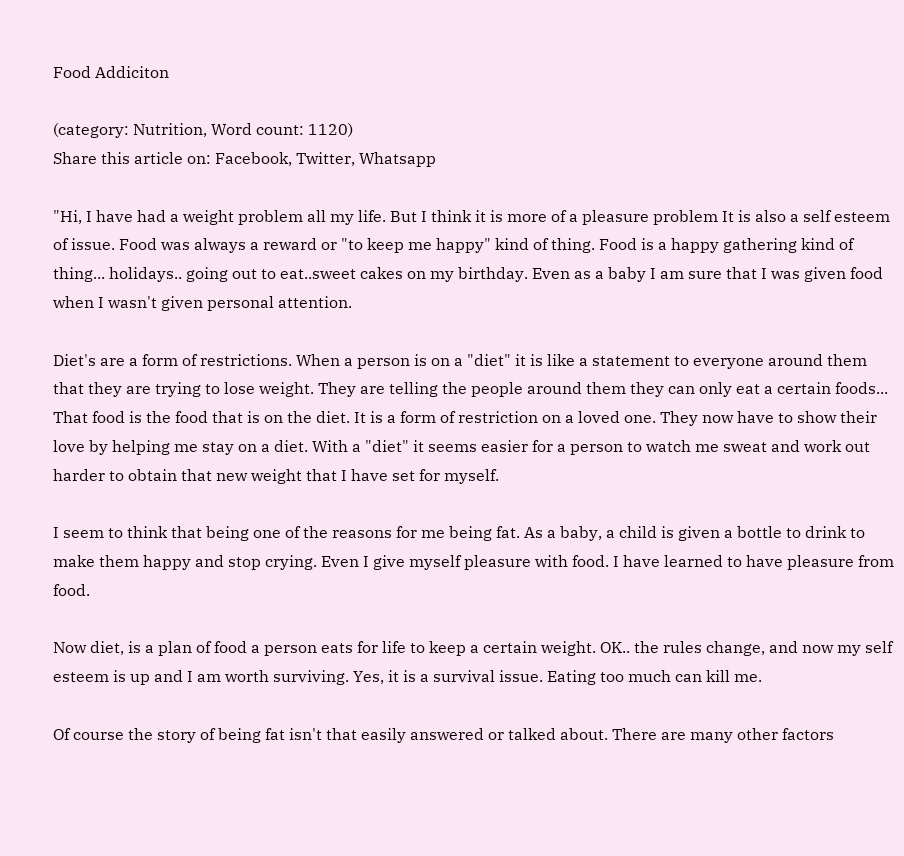Food Addiciton

(category: Nutrition, Word count: 1120)
Share this article on: Facebook, Twitter, Whatsapp

"Hi, I have had a weight problem all my life. But I think it is more of a pleasure problem It is also a self esteem of issue. Food was always a reward or "to keep me happy" kind of thing. Food is a happy gathering kind of thing... holidays.. going out to eat..sweet cakes on my birthday. Even as a baby I am sure that I was given food when I wasn't given personal attention.

Diet's are a form of restrictions. When a person is on a "diet" it is like a statement to everyone around them that they are trying to lose weight. They are telling the people around them they can only eat a certain foods... That food is the food that is on the diet. It is a form of restriction on a loved one. They now have to show their love by helping me stay on a diet. With a "diet" it seems easier for a person to watch me sweat and work out harder to obtain that new weight that I have set for myself.

I seem to think that being one of the reasons for me being fat. As a baby, a child is given a bottle to drink to make them happy and stop crying. Even I give myself pleasure with food. I have learned to have pleasure from food.

Now diet, is a plan of food a person eats for life to keep a certain weight. OK.. the rules change, and now my self esteem is up and I am worth surviving. Yes, it is a survival issue. Eating too much can kill me.

Of course the story of being fat isn't that easily answered or talked about. There are many other factors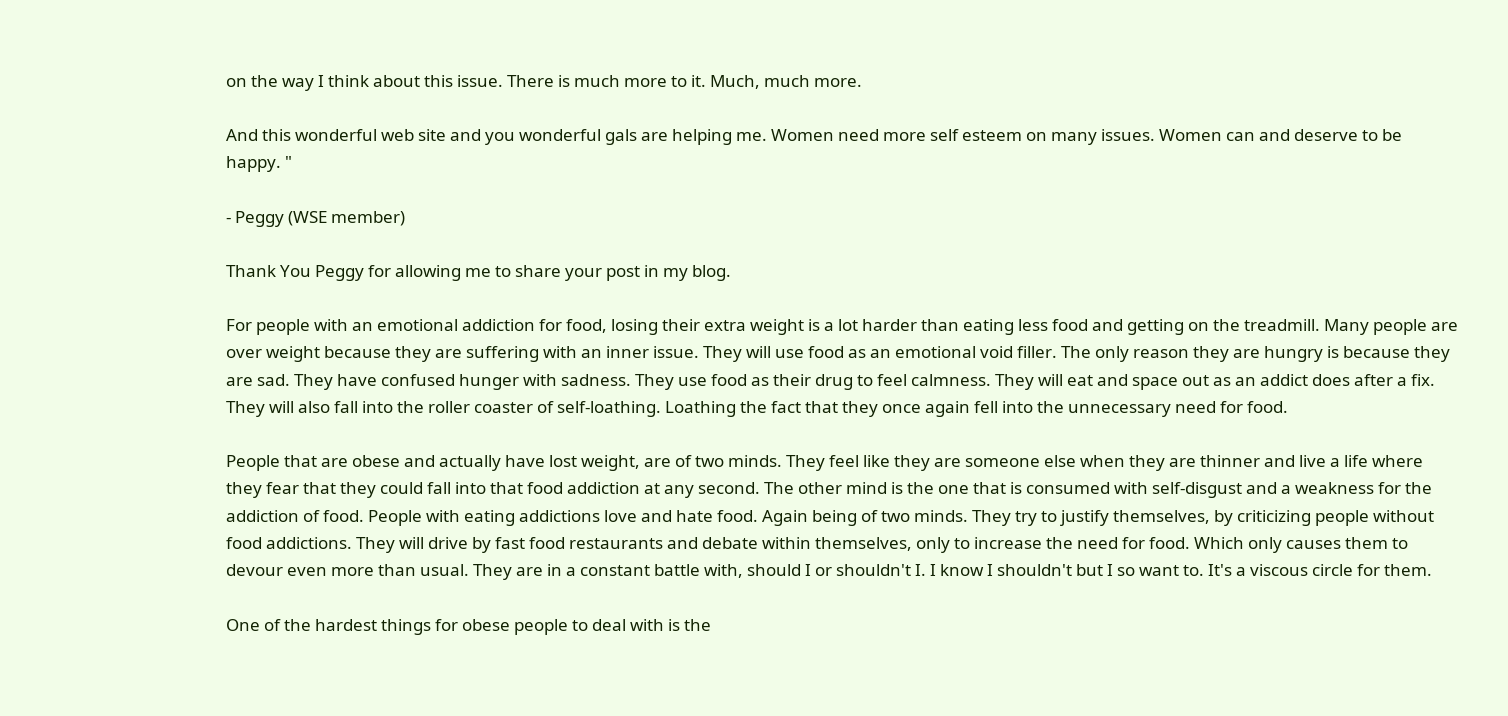on the way I think about this issue. There is much more to it. Much, much more.

And this wonderful web site and you wonderful gals are helping me. Women need more self esteem on many issues. Women can and deserve to be happy. "

- Peggy (WSE member)

Thank You Peggy for allowing me to share your post in my blog.

For people with an emotional addiction for food, losing their extra weight is a lot harder than eating less food and getting on the treadmill. Many people are over weight because they are suffering with an inner issue. They will use food as an emotional void filler. The only reason they are hungry is because they are sad. They have confused hunger with sadness. They use food as their drug to feel calmness. They will eat and space out as an addict does after a fix. They will also fall into the roller coaster of self-loathing. Loathing the fact that they once again fell into the unnecessary need for food.

People that are obese and actually have lost weight, are of two minds. They feel like they are someone else when they are thinner and live a life where they fear that they could fall into that food addiction at any second. The other mind is the one that is consumed with self-disgust and a weakness for the addiction of food. People with eating addictions love and hate food. Again being of two minds. They try to justify themselves, by criticizing people without food addictions. They will drive by fast food restaurants and debate within themselves, only to increase the need for food. Which only causes them to devour even more than usual. They are in a constant battle with, should I or shouldn't I. I know I shouldn't but I so want to. It's a viscous circle for them.

One of the hardest things for obese people to deal with is the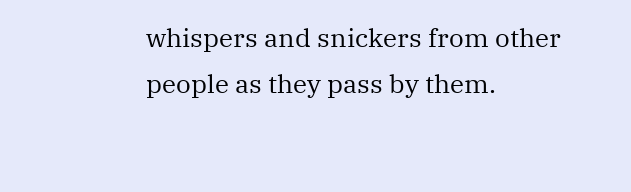whispers and snickers from other people as they pass by them.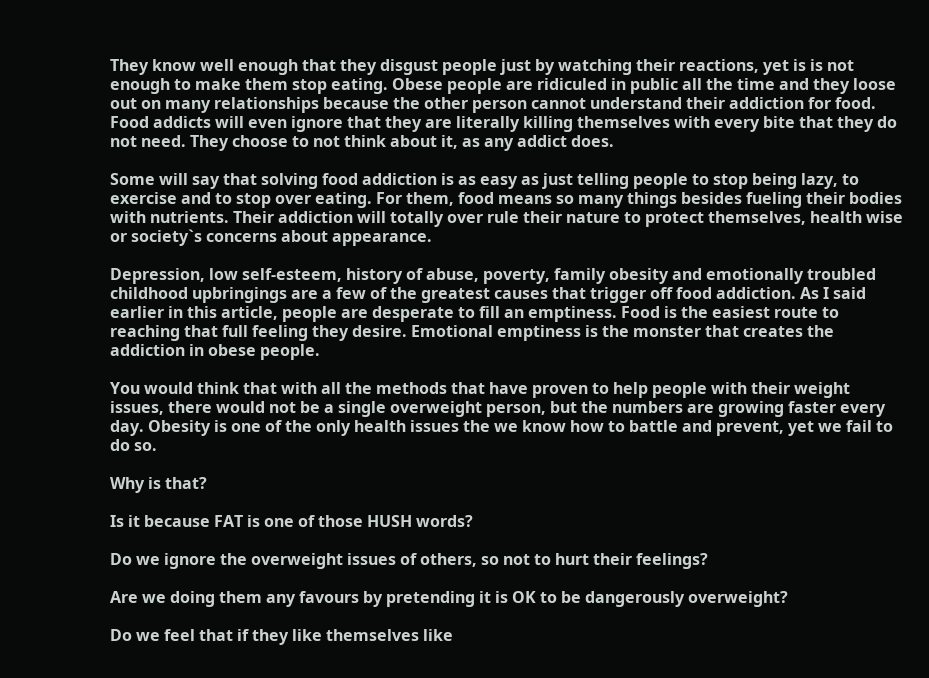They know well enough that they disgust people just by watching their reactions, yet is is not enough to make them stop eating. Obese people are ridiculed in public all the time and they loose out on many relationships because the other person cannot understand their addiction for food. Food addicts will even ignore that they are literally killing themselves with every bite that they do not need. They choose to not think about it, as any addict does.

Some will say that solving food addiction is as easy as just telling people to stop being lazy, to exercise and to stop over eating. For them, food means so many things besides fueling their bodies with nutrients. Their addiction will totally over rule their nature to protect themselves, health wise or society`s concerns about appearance.

Depression, low self-esteem, history of abuse, poverty, family obesity and emotionally troubled childhood upbringings are a few of the greatest causes that trigger off food addiction. As I said earlier in this article, people are desperate to fill an emptiness. Food is the easiest route to reaching that full feeling they desire. Emotional emptiness is the monster that creates the addiction in obese people.

You would think that with all the methods that have proven to help people with their weight issues, there would not be a single overweight person, but the numbers are growing faster every day. Obesity is one of the only health issues the we know how to battle and prevent, yet we fail to do so.

Why is that?

Is it because FAT is one of those HUSH words?

Do we ignore the overweight issues of others, so not to hurt their feelings?

Are we doing them any favours by pretending it is OK to be dangerously overweight?

Do we feel that if they like themselves like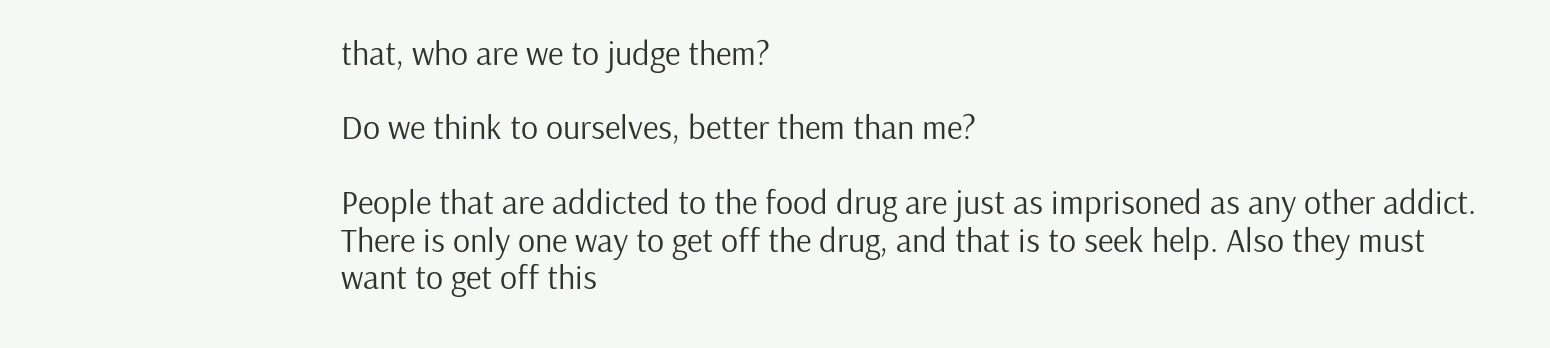that, who are we to judge them?

Do we think to ourselves, better them than me?

People that are addicted to the food drug are just as imprisoned as any other addict. There is only one way to get off the drug, and that is to seek help. Also they must want to get off this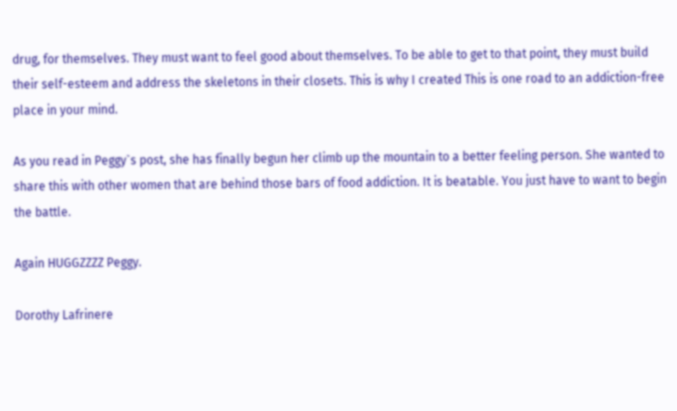drug, for themselves. They must want to feel good about themselves. To be able to get to that point, they must build their self-esteem and address the skeletons in their closets. This is why I created This is one road to an addiction-free place in your mind.

As you read in Peggy`s post, she has finally begun her climb up the mountain to a better feeling person. She wanted to share this with other women that are behind those bars of food addiction. It is beatable. You just have to want to begin the battle.

Again HUGGZZZZ Peggy.

Dorothy Lafrinere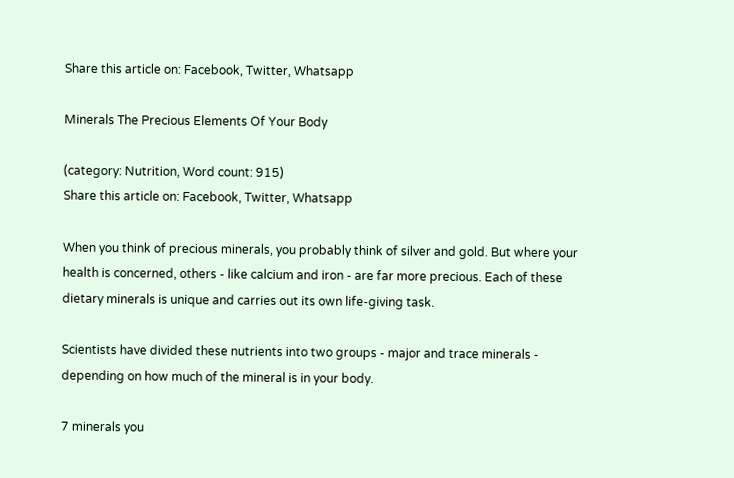Share this article on: Facebook, Twitter, Whatsapp

Minerals The Precious Elements Of Your Body

(category: Nutrition, Word count: 915)
Share this article on: Facebook, Twitter, Whatsapp

When you think of precious minerals, you probably think of silver and gold. But where your health is concerned, others - like calcium and iron - are far more precious. Each of these dietary minerals is unique and carries out its own life-giving task.

Scientists have divided these nutrients into two groups - major and trace minerals - depending on how much of the mineral is in your body.

7 minerals you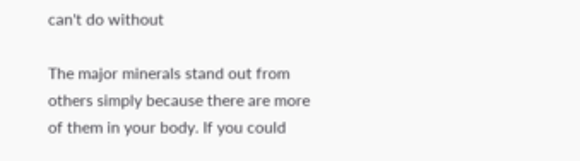can't do without

The major minerals stand out from others simply because there are more of them in your body. If you could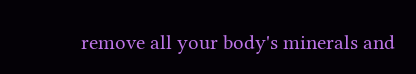remove all your body's minerals and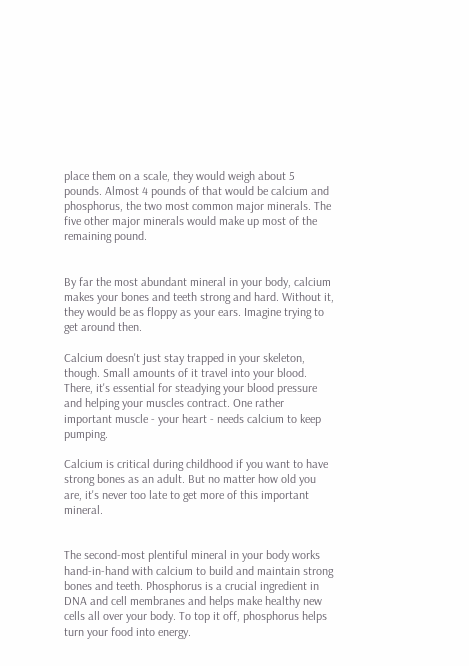place them on a scale, they would weigh about 5 pounds. Almost 4 pounds of that would be calcium and phosphorus, the two most common major minerals. The five other major minerals would make up most of the remaining pound.


By far the most abundant mineral in your body, calcium makes your bones and teeth strong and hard. Without it, they would be as floppy as your ears. Imagine trying to get around then.

Calcium doesn't just stay trapped in your skeleton, though. Small amounts of it travel into your blood. There, it's essential for steadying your blood pressure and helping your muscles contract. One rather important muscle - your heart - needs calcium to keep pumping.

Calcium is critical during childhood if you want to have strong bones as an adult. But no matter how old you are, it's never too late to get more of this important mineral.


The second-most plentiful mineral in your body works hand-in-hand with calcium to build and maintain strong bones and teeth. Phosphorus is a crucial ingredient in DNA and cell membranes and helps make healthy new cells all over your body. To top it off, phosphorus helps turn your food into energy.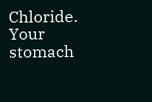Chloride. Your stomach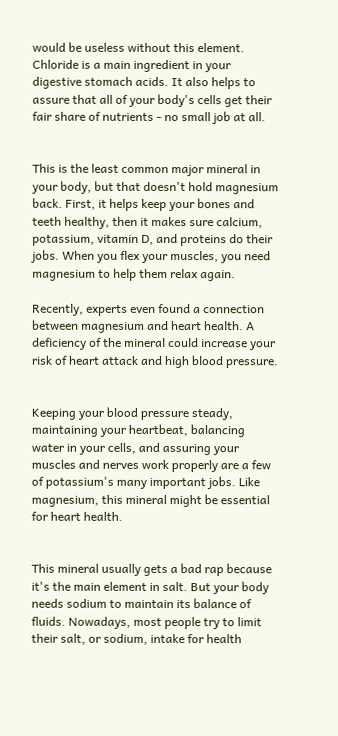would be useless without this element. Chloride is a main ingredient in your digestive stomach acids. It also helps to assure that all of your body's cells get their fair share of nutrients - no small job at all.


This is the least common major mineral in your body, but that doesn't hold magnesium back. First, it helps keep your bones and teeth healthy, then it makes sure calcium, potassium, vitamin D, and proteins do their jobs. When you flex your muscles, you need magnesium to help them relax again.

Recently, experts even found a connection between magnesium and heart health. A deficiency of the mineral could increase your risk of heart attack and high blood pressure.


Keeping your blood pressure steady, maintaining your heartbeat, balancing water in your cells, and assuring your muscles and nerves work properly are a few of potassium's many important jobs. Like magnesium, this mineral might be essential for heart health.


This mineral usually gets a bad rap because it's the main element in salt. But your body needs sodium to maintain its balance of fluids. Nowadays, most people try to limit their salt, or sodium, intake for health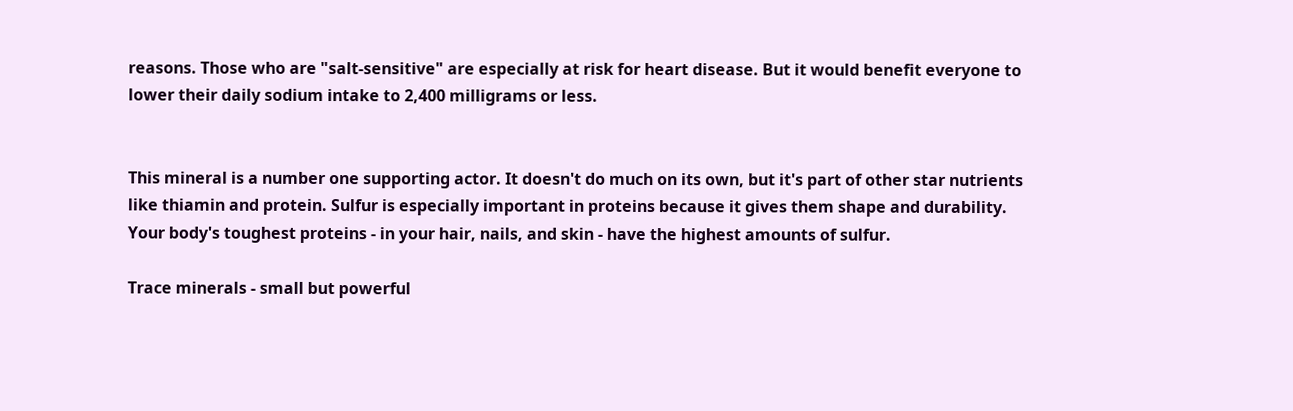reasons. Those who are "salt-sensitive" are especially at risk for heart disease. But it would benefit everyone to lower their daily sodium intake to 2,400 milligrams or less.


This mineral is a number one supporting actor. It doesn't do much on its own, but it's part of other star nutrients like thiamin and protein. Sulfur is especially important in proteins because it gives them shape and durability. Your body's toughest proteins - in your hair, nails, and skin - have the highest amounts of sulfur.

Trace minerals - small but powerful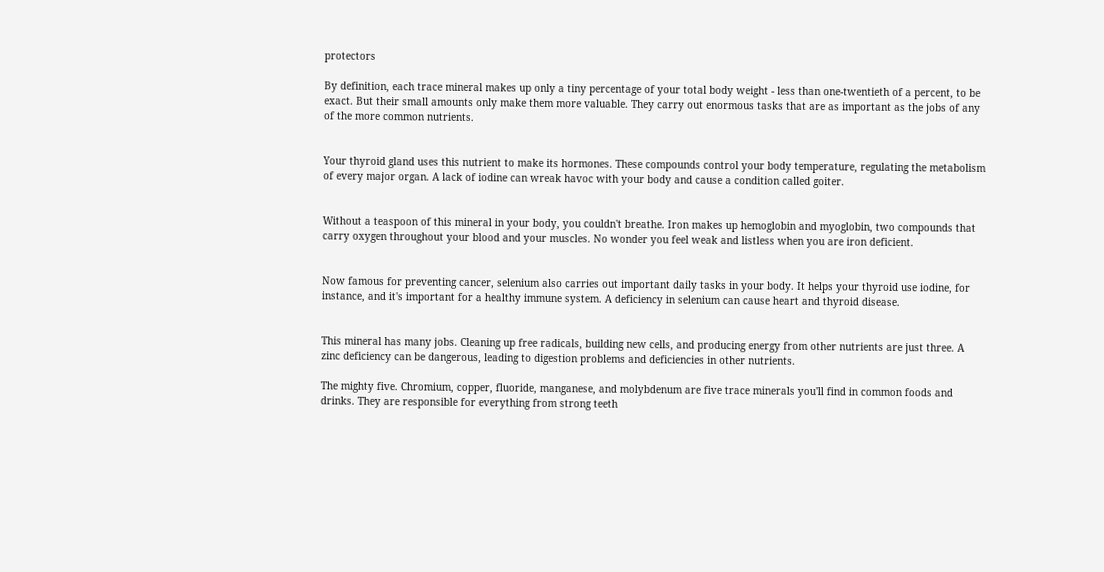protectors

By definition, each trace mineral makes up only a tiny percentage of your total body weight - less than one-twentieth of a percent, to be exact. But their small amounts only make them more valuable. They carry out enormous tasks that are as important as the jobs of any of the more common nutrients.


Your thyroid gland uses this nutrient to make its hormones. These compounds control your body temperature, regulating the metabolism of every major organ. A lack of iodine can wreak havoc with your body and cause a condition called goiter.


Without a teaspoon of this mineral in your body, you couldn't breathe. Iron makes up hemoglobin and myoglobin, two compounds that carry oxygen throughout your blood and your muscles. No wonder you feel weak and listless when you are iron deficient.


Now famous for preventing cancer, selenium also carries out important daily tasks in your body. It helps your thyroid use iodine, for instance, and it's important for a healthy immune system. A deficiency in selenium can cause heart and thyroid disease.


This mineral has many jobs. Cleaning up free radicals, building new cells, and producing energy from other nutrients are just three. A zinc deficiency can be dangerous, leading to digestion problems and deficiencies in other nutrients.

The mighty five. Chromium, copper, fluoride, manganese, and molybdenum are five trace minerals you'll find in common foods and drinks. They are responsible for everything from strong teeth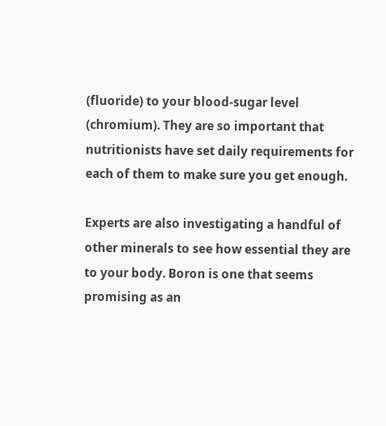(fluoride) to your blood-sugar level (chromium). They are so important that nutritionists have set daily requirements for each of them to make sure you get enough.

Experts are also investigating a handful of other minerals to see how essential they are to your body. Boron is one that seems promising as an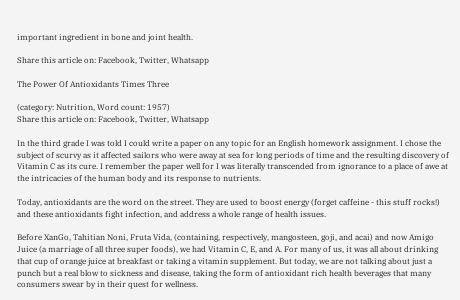important ingredient in bone and joint health.

Share this article on: Facebook, Twitter, Whatsapp

The Power Of Antioxidants Times Three

(category: Nutrition, Word count: 1957)
Share this article on: Facebook, Twitter, Whatsapp

In the third grade I was told I could write a paper on any topic for an English homework assignment. I chose the subject of scurvy as it affected sailors who were away at sea for long periods of time and the resulting discovery of Vitamin C as its cure. I remember the paper well for I was literally transcended from ignorance to a place of awe at the intricacies of the human body and its response to nutrients.

Today, antioxidants are the word on the street. They are used to boost energy (forget caffeine - this stuff rocks!) and these antioxidants fight infection, and address a whole range of health issues.

Before XanGo, Tahitian Noni, Fruta Vida, (containing, respectively, mangosteen, goji, and acai) and now Amigo Juice (a marriage of all three super foods), we had Vitamin C, E, and A. For many of us, it was all about drinking that cup of orange juice at breakfast or taking a vitamin supplement. But today, we are not talking about just a punch but a real blow to sickness and disease, taking the form of antioxidant rich health beverages that many consumers swear by in their quest for wellness.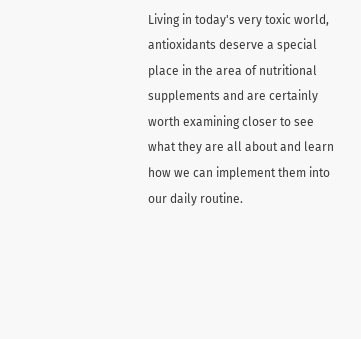Living in today's very toxic world, antioxidants deserve a special place in the area of nutritional supplements and are certainly worth examining closer to see what they are all about and learn how we can implement them into our daily routine.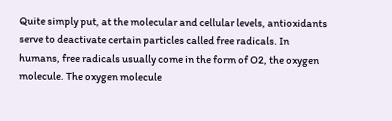Quite simply put, at the molecular and cellular levels, antioxidants serve to deactivate certain particles called free radicals. In humans, free radicals usually come in the form of O2, the oxygen molecule. The oxygen molecule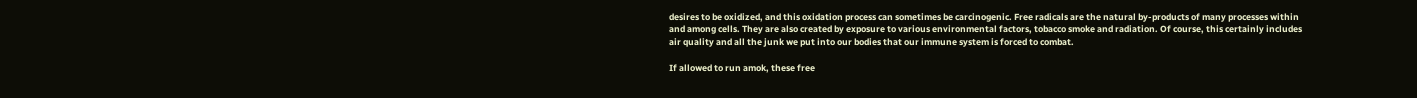desires to be oxidized, and this oxidation process can sometimes be carcinogenic. Free radicals are the natural by-products of many processes within and among cells. They are also created by exposure to various environmental factors, tobacco smoke and radiation. Of course, this certainly includes air quality and all the junk we put into our bodies that our immune system is forced to combat.

If allowed to run amok, these free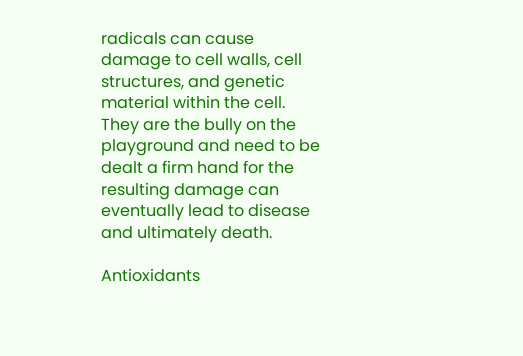radicals can cause damage to cell walls, cell structures, and genetic material within the cell. They are the bully on the playground and need to be dealt a firm hand for the resulting damage can eventually lead to disease and ultimately death.

Antioxidants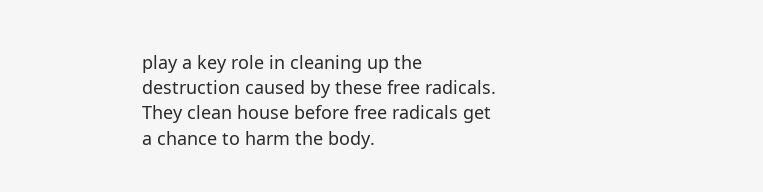play a key role in cleaning up the destruction caused by these free radicals. They clean house before free radicals get a chance to harm the body.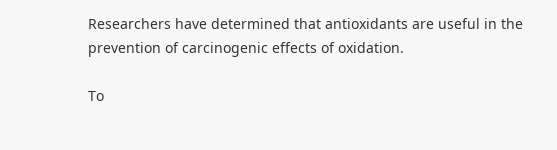Researchers have determined that antioxidants are useful in the prevention of carcinogenic effects of oxidation.

To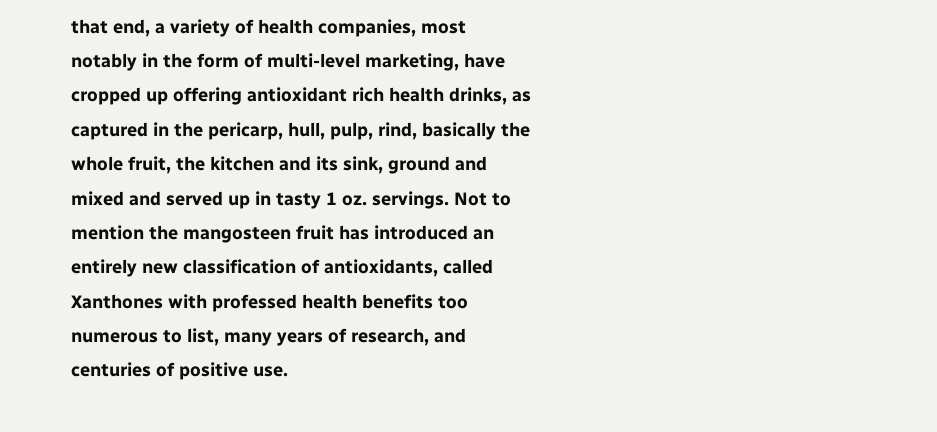that end, a variety of health companies, most notably in the form of multi-level marketing, have cropped up offering antioxidant rich health drinks, as captured in the pericarp, hull, pulp, rind, basically the whole fruit, the kitchen and its sink, ground and mixed and served up in tasty 1 oz. servings. Not to mention the mangosteen fruit has introduced an entirely new classification of antioxidants, called Xanthones with professed health benefits too numerous to list, many years of research, and centuries of positive use.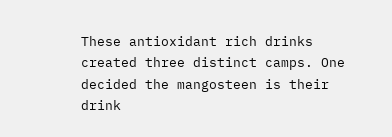These antioxidant rich drinks created three distinct camps. One decided the mangosteen is their drink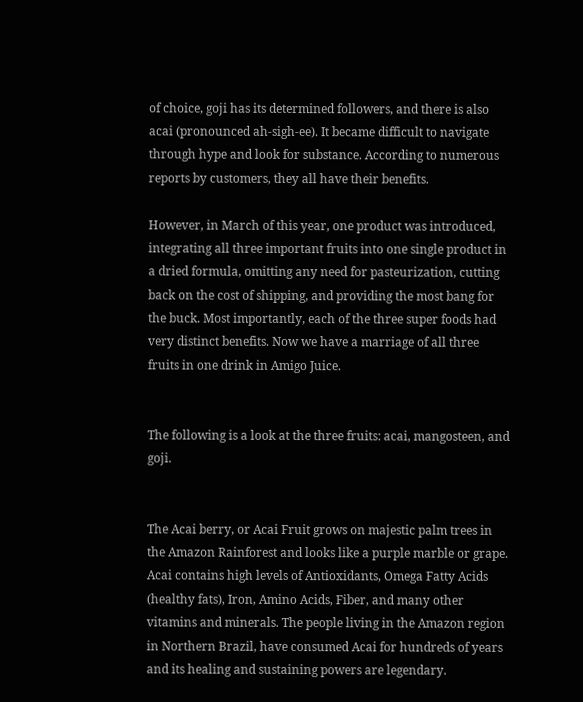of choice, goji has its determined followers, and there is also acai (pronounced ah-sigh-ee). It became difficult to navigate through hype and look for substance. According to numerous reports by customers, they all have their benefits.

However, in March of this year, one product was introduced, integrating all three important fruits into one single product in a dried formula, omitting any need for pasteurization, cutting back on the cost of shipping, and providing the most bang for the buck. Most importantly, each of the three super foods had very distinct benefits. Now we have a marriage of all three fruits in one drink in Amigo Juice.


The following is a look at the three fruits: acai, mangosteen, and goji.


The Acai berry, or Acai Fruit grows on majestic palm trees in the Amazon Rainforest and looks like a purple marble or grape. Acai contains high levels of Antioxidants, Omega Fatty Acids (healthy fats), Iron, Amino Acids, Fiber, and many other vitamins and minerals. The people living in the Amazon region in Northern Brazil, have consumed Acai for hundreds of years and its healing and sustaining powers are legendary.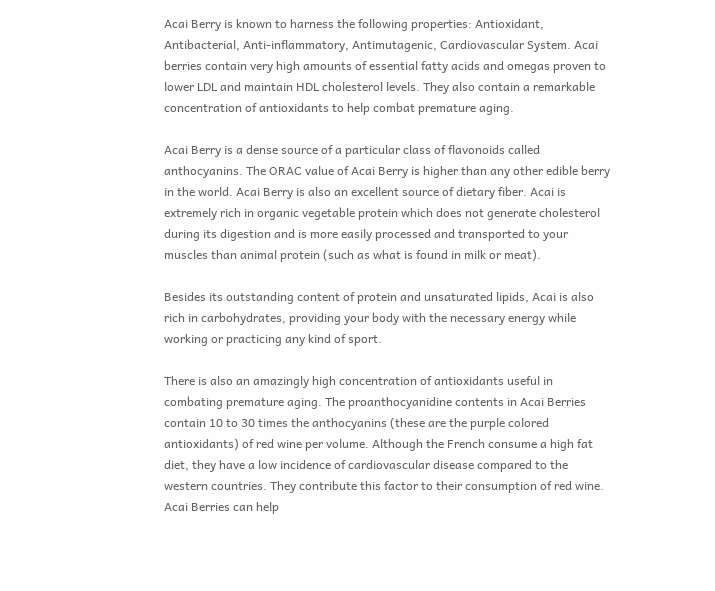Acai Berry is known to harness the following properties: Antioxidant, Antibacterial, Anti-inflammatory, Antimutagenic, Cardiovascular System. Acai berries contain very high amounts of essential fatty acids and omegas proven to lower LDL and maintain HDL cholesterol levels. They also contain a remarkable concentration of antioxidants to help combat premature aging.

Acai Berry is a dense source of a particular class of flavonoids called anthocyanins. The ORAC value of Acai Berry is higher than any other edible berry in the world. Acai Berry is also an excellent source of dietary fiber. Acai is extremely rich in organic vegetable protein which does not generate cholesterol during its digestion and is more easily processed and transported to your muscles than animal protein (such as what is found in milk or meat).

Besides its outstanding content of protein and unsaturated lipids, Acai is also rich in carbohydrates, providing your body with the necessary energy while working or practicing any kind of sport.

There is also an amazingly high concentration of antioxidants useful in combating premature aging. The proanthocyanidine contents in Acai Berries contain 10 to 30 times the anthocyanins (these are the purple colored antioxidants) of red wine per volume. Although the French consume a high fat diet, they have a low incidence of cardiovascular disease compared to the western countries. They contribute this factor to their consumption of red wine. Acai Berries can help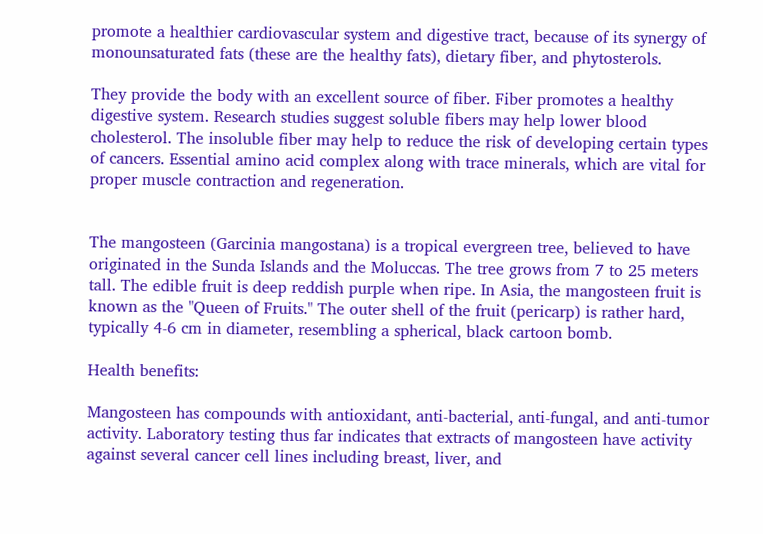promote a healthier cardiovascular system and digestive tract, because of its synergy of monounsaturated fats (these are the healthy fats), dietary fiber, and phytosterols.

They provide the body with an excellent source of fiber. Fiber promotes a healthy digestive system. Research studies suggest soluble fibers may help lower blood cholesterol. The insoluble fiber may help to reduce the risk of developing certain types of cancers. Essential amino acid complex along with trace minerals, which are vital for proper muscle contraction and regeneration.


The mangosteen (Garcinia mangostana) is a tropical evergreen tree, believed to have originated in the Sunda Islands and the Moluccas. The tree grows from 7 to 25 meters tall. The edible fruit is deep reddish purple when ripe. In Asia, the mangosteen fruit is known as the "Queen of Fruits." The outer shell of the fruit (pericarp) is rather hard, typically 4-6 cm in diameter, resembling a spherical, black cartoon bomb.

Health benefits:

Mangosteen has compounds with antioxidant, anti-bacterial, anti-fungal, and anti-tumor activity. Laboratory testing thus far indicates that extracts of mangosteen have activity against several cancer cell lines including breast, liver, and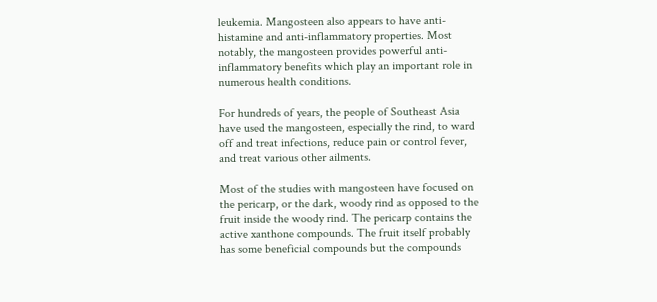leukemia. Mangosteen also appears to have anti-histamine and anti-inflammatory properties. Most notably, the mangosteen provides powerful anti-inflammatory benefits which play an important role in numerous health conditions.

For hundreds of years, the people of Southeast Asia have used the mangosteen, especially the rind, to ward off and treat infections, reduce pain or control fever, and treat various other ailments.

Most of the studies with mangosteen have focused on the pericarp, or the dark, woody rind as opposed to the fruit inside the woody rind. The pericarp contains the active xanthone compounds. The fruit itself probably has some beneficial compounds but the compounds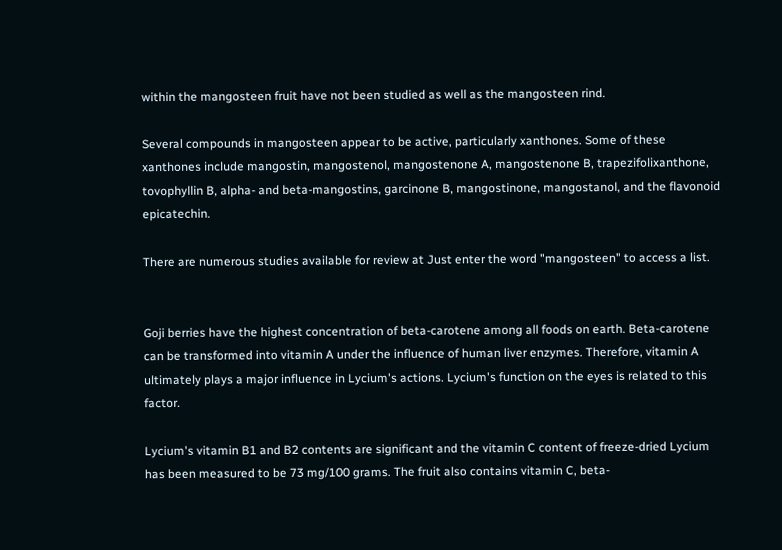within the mangosteen fruit have not been studied as well as the mangosteen rind.

Several compounds in mangosteen appear to be active, particularly xanthones. Some of these xanthones include mangostin, mangostenol, mangostenone A, mangostenone B, trapezifolixanthone, tovophyllin B, alpha- and beta-mangostins, garcinone B, mangostinone, mangostanol, and the flavonoid epicatechin.

There are numerous studies available for review at Just enter the word "mangosteen" to access a list.


Goji berries have the highest concentration of beta-carotene among all foods on earth. Beta-carotene can be transformed into vitamin A under the influence of human liver enzymes. Therefore, vitamin A ultimately plays a major influence in Lycium's actions. Lycium's function on the eyes is related to this factor.

Lycium's vitamin B1 and B2 contents are significant and the vitamin C content of freeze-dried Lycium has been measured to be 73 mg/100 grams. The fruit also contains vitamin C, beta-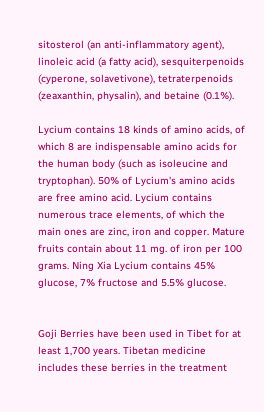sitosterol (an anti-inflammatory agent), linoleic acid (a fatty acid), sesquiterpenoids (cyperone, solavetivone), tetraterpenoids (zeaxanthin, physalin), and betaine (0.1%).

Lycium contains 18 kinds of amino acids, of which 8 are indispensable amino acids for the human body (such as isoleucine and tryptophan). 50% of Lycium's amino acids are free amino acid. Lycium contains numerous trace elements, of which the main ones are zinc, iron and copper. Mature fruits contain about 11 mg. of iron per 100 grams. Ning Xia Lycium contains 45% glucose, 7% fructose and 5.5% glucose.


Goji Berries have been used in Tibet for at least 1,700 years. Tibetan medicine includes these berries in the treatment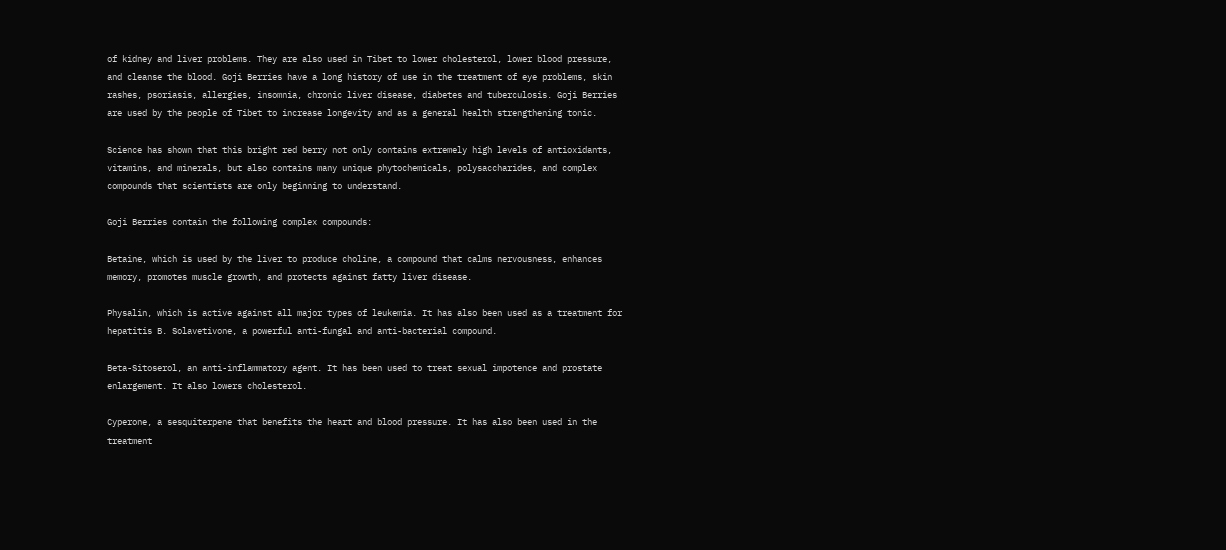of kidney and liver problems. They are also used in Tibet to lower cholesterol, lower blood pressure, and cleanse the blood. Goji Berries have a long history of use in the treatment of eye problems, skin rashes, psoriasis, allergies, insomnia, chronic liver disease, diabetes and tuberculosis. Goji Berries are used by the people of Tibet to increase longevity and as a general health strengthening tonic.

Science has shown that this bright red berry not only contains extremely high levels of antioxidants, vitamins, and minerals, but also contains many unique phytochemicals, polysaccharides, and complex compounds that scientists are only beginning to understand.

Goji Berries contain the following complex compounds:

Betaine, which is used by the liver to produce choline, a compound that calms nervousness, enhances memory, promotes muscle growth, and protects against fatty liver disease.

Physalin, which is active against all major types of leukemia. It has also been used as a treatment for hepatitis B. Solavetivone, a powerful anti-fungal and anti-bacterial compound.

Beta-Sitoserol, an anti-inflammatory agent. It has been used to treat sexual impotence and prostate enlargement. It also lowers cholesterol.

Cyperone, a sesquiterpene that benefits the heart and blood pressure. It has also been used in the treatment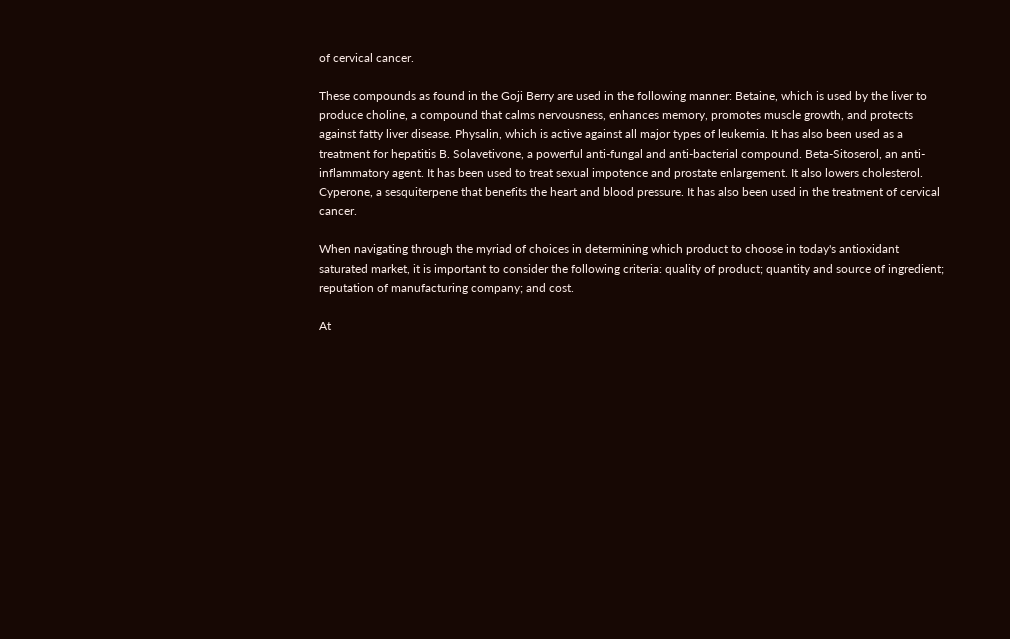of cervical cancer.

These compounds as found in the Goji Berry are used in the following manner: Betaine, which is used by the liver to produce choline, a compound that calms nervousness, enhances memory, promotes muscle growth, and protects against fatty liver disease. Physalin, which is active against all major types of leukemia. It has also been used as a treatment for hepatitis B. Solavetivone, a powerful anti-fungal and anti-bacterial compound. Beta-Sitoserol, an anti-inflammatory agent. It has been used to treat sexual impotence and prostate enlargement. It also lowers cholesterol. Cyperone, a sesquiterpene that benefits the heart and blood pressure. It has also been used in the treatment of cervical cancer.

When navigating through the myriad of choices in determining which product to choose in today's antioxidant saturated market, it is important to consider the following criteria: quality of product; quantity and source of ingredient; reputation of manufacturing company; and cost.

At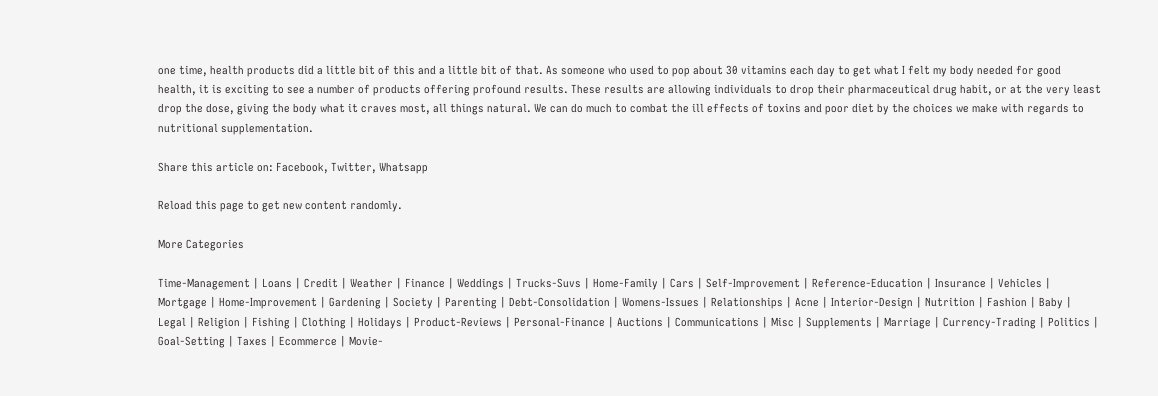one time, health products did a little bit of this and a little bit of that. As someone who used to pop about 30 vitamins each day to get what I felt my body needed for good health, it is exciting to see a number of products offering profound results. These results are allowing individuals to drop their pharmaceutical drug habit, or at the very least drop the dose, giving the body what it craves most, all things natural. We can do much to combat the ill effects of toxins and poor diet by the choices we make with regards to nutritional supplementation.

Share this article on: Facebook, Twitter, Whatsapp

Reload this page to get new content randomly.

More Categories

Time-Management | Loans | Credit | Weather | Finance | Weddings | Trucks-Suvs | Home-Family | Cars | Self-Improvement | Reference-Education | Insurance | Vehicles | Mortgage | Home-Improvement | Gardening | Society | Parenting | Debt-Consolidation | Womens-Issues | Relationships | Acne | Interior-Design | Nutrition | Fashion | Baby | Legal | Religion | Fishing | Clothing | Holidays | Product-Reviews | Personal-Finance | Auctions | Communications | Misc | Supplements | Marriage | Currency-Trading | Politics | Goal-Setting | Taxes | Ecommerce | Movie-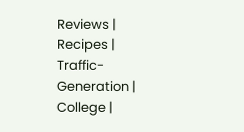Reviews | Recipes | Traffic-Generation | College |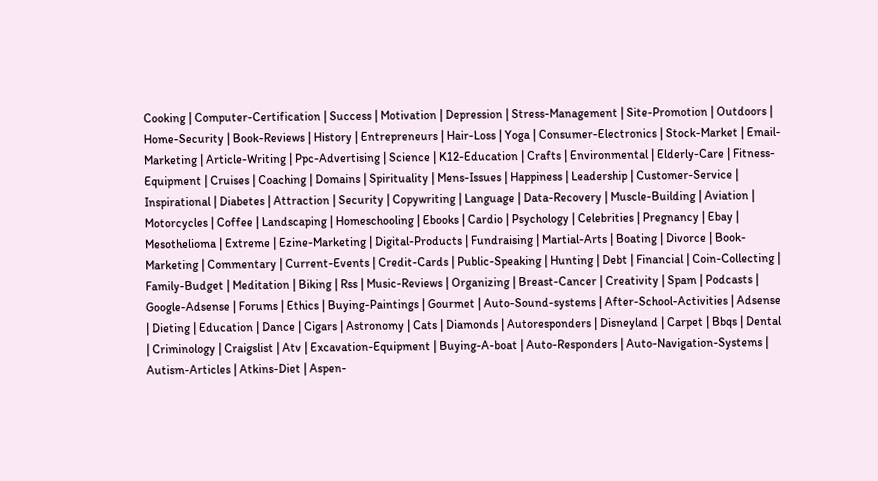Cooking | Computer-Certification | Success | Motivation | Depression | Stress-Management | Site-Promotion | Outdoors | Home-Security | Book-Reviews | History | Entrepreneurs | Hair-Loss | Yoga | Consumer-Electronics | Stock-Market | Email-Marketing | Article-Writing | Ppc-Advertising | Science | K12-Education | Crafts | Environmental | Elderly-Care | Fitness-Equipment | Cruises | Coaching | Domains | Spirituality | Mens-Issues | Happiness | Leadership | Customer-Service | Inspirational | Diabetes | Attraction | Security | Copywriting | Language | Data-Recovery | Muscle-Building | Aviation | Motorcycles | Coffee | Landscaping | Homeschooling | Ebooks | Cardio | Psychology | Celebrities | Pregnancy | Ebay | Mesothelioma | Extreme | Ezine-Marketing | Digital-Products | Fundraising | Martial-Arts | Boating | Divorce | Book-Marketing | Commentary | Current-Events | Credit-Cards | Public-Speaking | Hunting | Debt | Financial | Coin-Collecting | Family-Budget | Meditation | Biking | Rss | Music-Reviews | Organizing | Breast-Cancer | Creativity | Spam | Podcasts | Google-Adsense | Forums | Ethics | Buying-Paintings | Gourmet | Auto-Sound-systems | After-School-Activities | Adsense | Dieting | Education | Dance | Cigars | Astronomy | Cats | Diamonds | Autoresponders | Disneyland | Carpet | Bbqs | Dental | Criminology | Craigslist | Atv | Excavation-Equipment | Buying-A-boat | Auto-Responders | Auto-Navigation-Systems | Autism-Articles | Atkins-Diet | Aspen-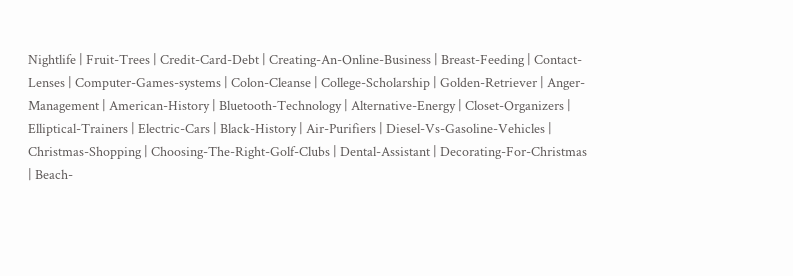Nightlife | Fruit-Trees | Credit-Card-Debt | Creating-An-Online-Business | Breast-Feeding | Contact-Lenses | Computer-Games-systems | Colon-Cleanse | College-Scholarship | Golden-Retriever | Anger-Management | American-History | Bluetooth-Technology | Alternative-Energy | Closet-Organizers | Elliptical-Trainers | Electric-Cars | Black-History | Air-Purifiers | Diesel-Vs-Gasoline-Vehicles | Christmas-Shopping | Choosing-The-Right-Golf-Clubs | Dental-Assistant | Decorating-For-Christmas | Beach-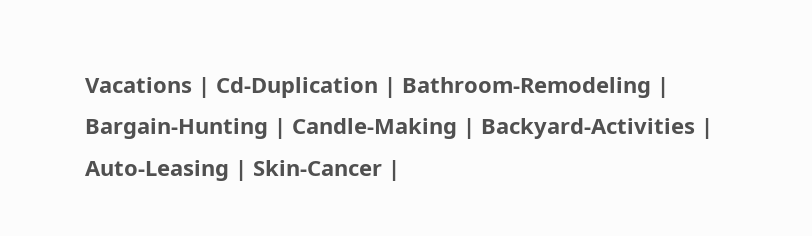Vacations | Cd-Duplication | Bathroom-Remodeling | Bargain-Hunting | Candle-Making | Backyard-Activities | Auto-Leasing | Skin-Cancer |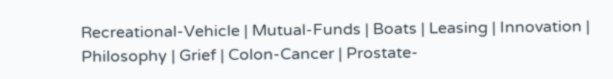Recreational-Vehicle | Mutual-Funds | Boats | Leasing | Innovation | Philosophy | Grief | Colon-Cancer | Prostate-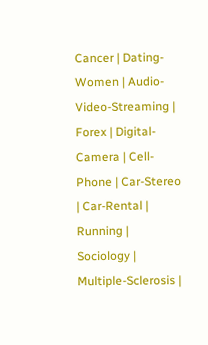Cancer | Dating-Women | Audio-Video-Streaming | Forex | Digital-Camera | Cell-Phone | Car-Stereo | Car-Rental | Running | Sociology | Multiple-Sclerosis |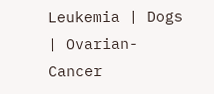Leukemia | Dogs | Ovarian-Cancer